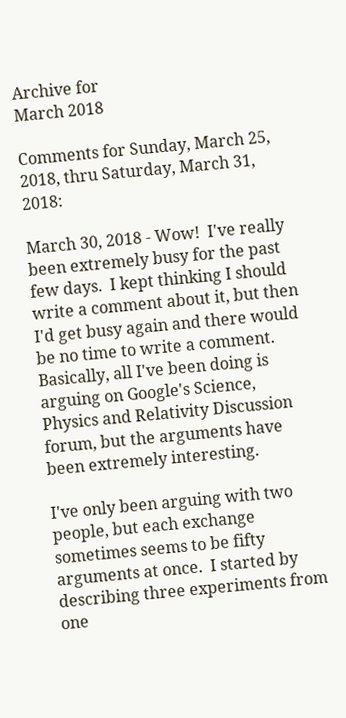Archive for
March 2018

Comments for Sunday, March 25, 2018, thru Saturday, March 31, 2018:

March 30, 2018 - Wow!  I've really been extremely busy for the past few days.  I kept thinking I should write a comment about it, but then I'd get busy again and there would be no time to write a comment.  Basically, all I've been doing is arguing on Google's Science, Physics and Relativity Discussion forum, but the arguments have been extremely interesting.

I've only been arguing with two people, but each exchange sometimes seems to be fifty arguments at once.  I started by describing three experiments from one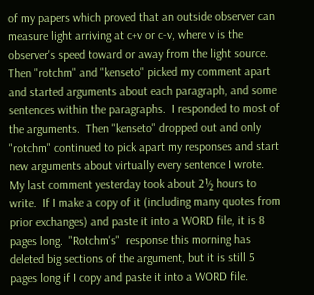of my papers which proved that an outside observer can measure light arriving at c+v or c-v, where v is the observer's speed toward or away from the light source.  Then "rotchm" and "kenseto" picked my comment apart and started arguments about each paragraph, and some sentences within the paragraphs.  I responded to most of the arguments.  Then "kenseto" dropped out and only "rotchm" continued to pick apart my responses and start new arguments about virtually every sentence I wrote.  My last comment yesterday took about 2½ hours to write.  If I make a copy of it (including many quotes from prior exchanges) and paste it into a WORD file, it is 8 pages long.  "Rotchm's"  response this morning has deleted big sections of the argument, but it is still 5 pages long if I copy and paste it into a WORD file.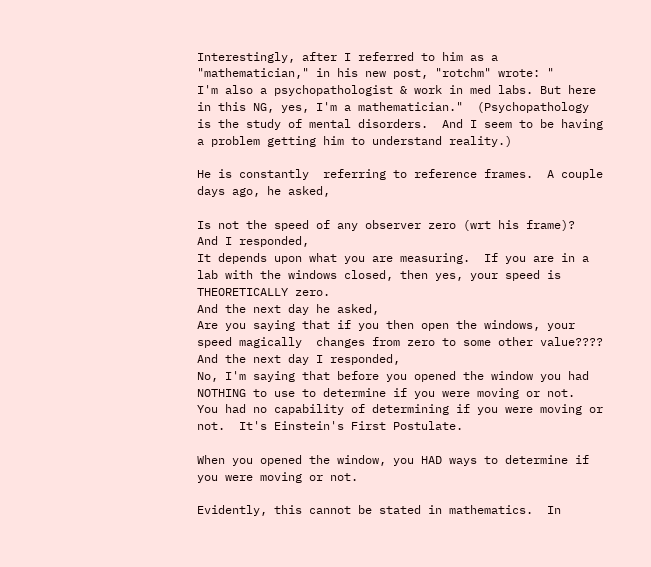Interestingly, after I referred to him as a "mathematician," in his new post, "rotchm" wrote: "
I'm also a psychopathologist & work in med labs. But here in this NG, yes, I'm a mathematician."  (Psychopathology is the study of mental disorders.  And I seem to be having a problem getting him to understand reality.)

He is constantly  referring to reference frames.  A couple days ago, he asked,

Is not the speed of any observer zero (wrt his frame)?
And I responded,
It depends upon what you are measuring.  If you are in a lab with the windows closed, then yes, your speed is THEORETICALLY zero.
And the next day he asked,
Are you saying that if you then open the windows, your speed magically  changes from zero to some other value????
And the next day I responded,
No, I'm saying that before you opened the window you had NOTHING to use to determine if you were moving or not.  You had no capability of determining if you were moving or not.  It's Einstein's First Postulate.

When you opened the window, you HAD ways to determine if you were moving or not.

Evidently, this cannot be stated in mathematics.  In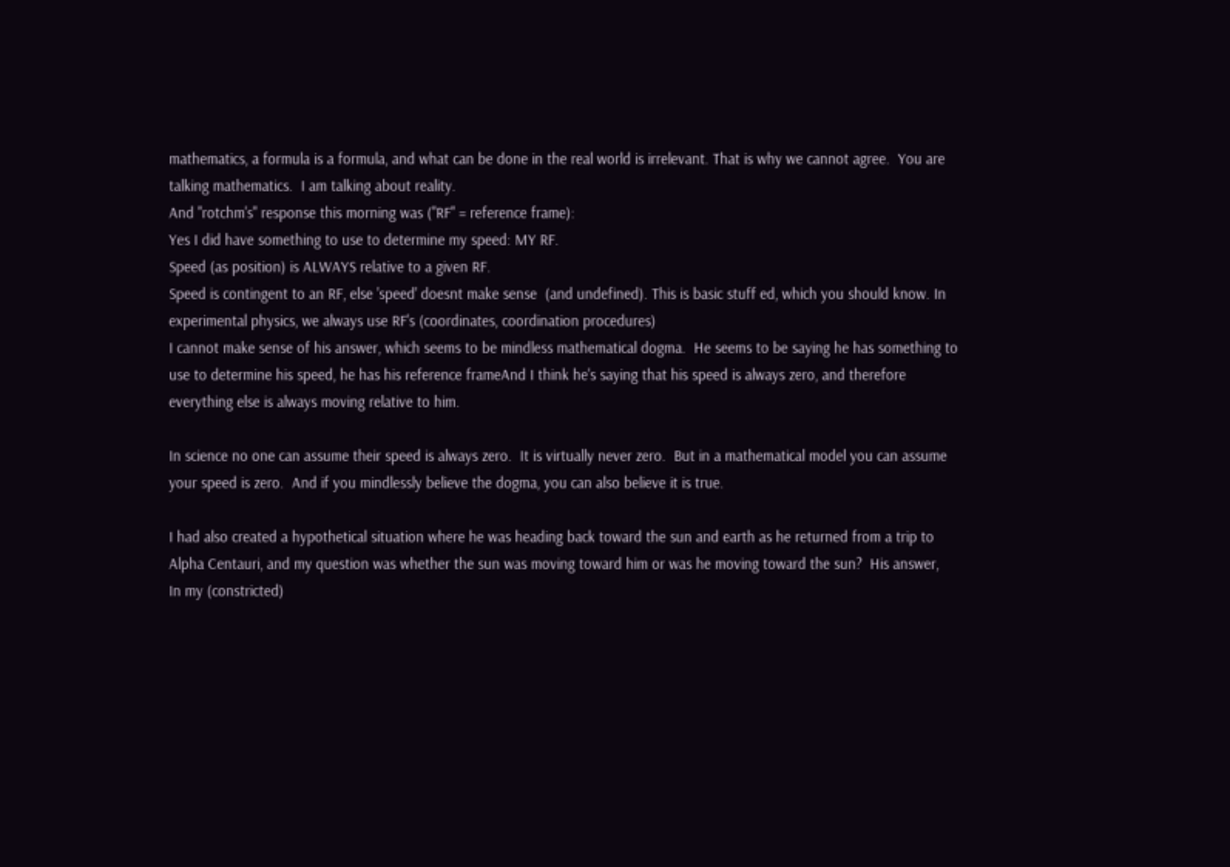mathematics, a formula is a formula, and what can be done in the real world is irrelevant. That is why we cannot agree.  You are talking mathematics.  I am talking about reality.
And "rotchm's" response this morning was ("RF" = reference frame):
Yes I did have something to use to determine my speed: MY RF.
Speed (as position) is ALWAYS relative to a given RF.
Speed is contingent to an RF, else 'speed' doesnt make sense  (and undefined). This is basic stuff ed, which you should know. In experimental physics, we always use RF's (coordinates, coordination procedures)
I cannot make sense of his answer, which seems to be mindless mathematical dogma.  He seems to be saying he has something to use to determine his speed, he has his reference frameAnd I think he's saying that his speed is always zero, and therefore everything else is always moving relative to him.

In science no one can assume their speed is always zero.  It is virtually never zero.  But in a mathematical model you can assume your speed is zero.  And if you mindlessly believe the dogma, you can also believe it is true.

I had also created a hypothetical situation where he was heading back toward the sun and earth as he returned from a trip to Alpha Centauri, and my question was whether the sun was moving toward him or was he moving toward the sun?  His answer,
In my (constricted)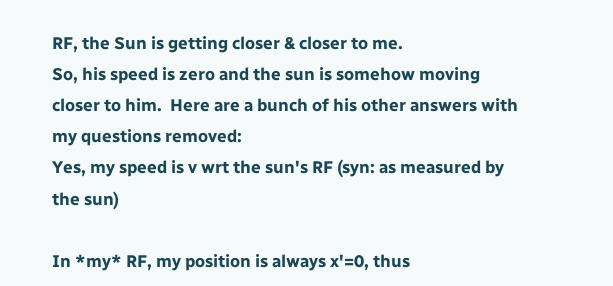RF, the Sun is getting closer & closer to me.
So, his speed is zero and the sun is somehow moving closer to him.  Here are a bunch of his other answers with my questions removed:
Yes, my speed is v wrt the sun's RF (syn: as measured by the sun)

In *my* RF, my position is always x'=0, thus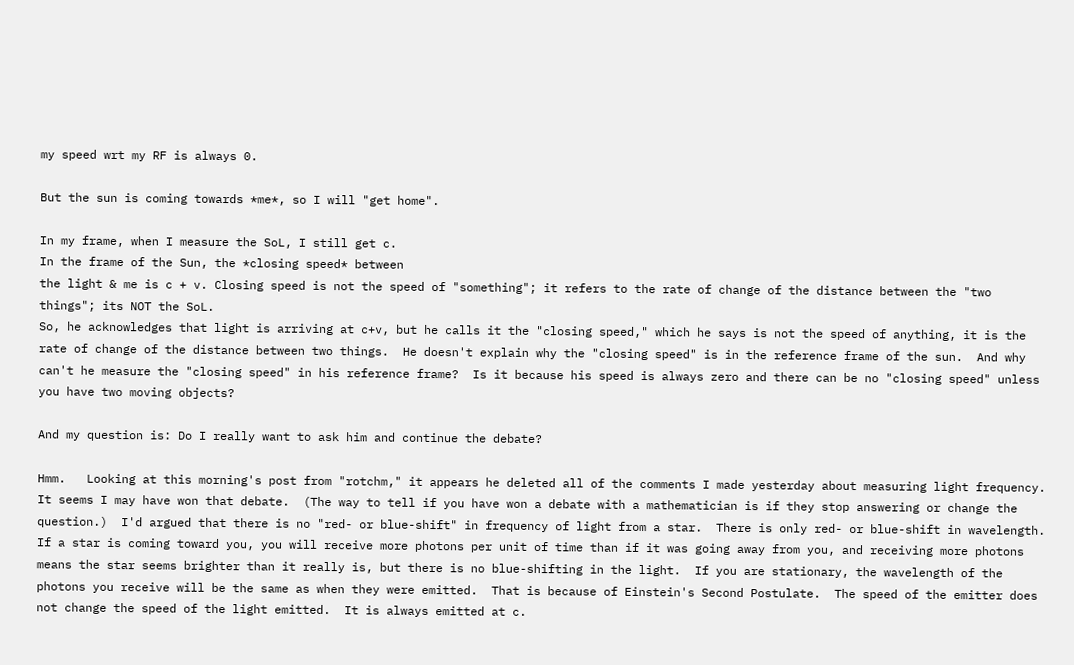my speed wrt my RF is always 0.

But the sun is coming towards *me*, so I will "get home".

In my frame, when I measure the SoL, I still get c.
In the frame of the Sun, the *closing speed* between
the light & me is c + v. Closing speed is not the speed of "something"; it refers to the rate of change of the distance between the "two things"; its NOT the SoL.
So, he acknowledges that light is arriving at c+v, but he calls it the "closing speed," which he says is not the speed of anything, it is the rate of change of the distance between two things.  He doesn't explain why the "closing speed" is in the reference frame of the sun.  And why can't he measure the "closing speed" in his reference frame?  Is it because his speed is always zero and there can be no "closing speed" unless you have two moving objects?

And my question is: Do I really want to ask him and continue the debate?

Hmm.   Looking at this morning's post from "rotchm," it appears he deleted all of the comments I made yesterday about measuring light frequency.  It seems I may have won that debate.  (The way to tell if you have won a debate with a mathematician is if they stop answering or change the question.)  I'd argued that there is no "red- or blue-shift" in frequency of light from a star.  There is only red- or blue-shift in wavelength.  If a star is coming toward you, you will receive more photons per unit of time than if it was going away from you, and receiving more photons means the star seems brighter than it really is, but there is no blue-shifting in the light.  If you are stationary, the wavelength of the photons you receive will be the same as when they were emitted.  That is because of Einstein's Second Postulate.  The speed of the emitter does not change the speed of the light emitted.  It is always emitted at c.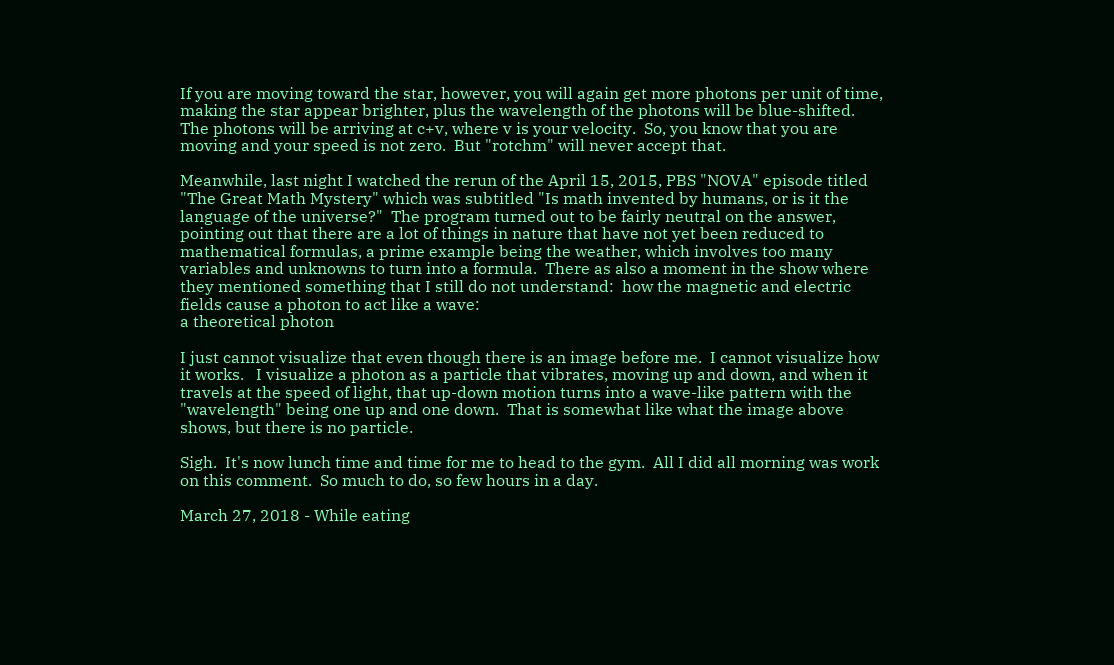If you are moving toward the star, however, you will again get more photons per unit of time, making the star appear brighter, plus the wavelength of the photons will be blue-shifted.  The photons will be arriving at c+v, where v is your velocity.  So, you know that you are moving and your speed is not zero.  But "rotchm" will never accept that.

Meanwhile, last night I watched the rerun of the April 15, 2015, PBS "NOVA" episode titled
"The Great Math Mystery" which was subtitled "Is math invented by humans, or is it the language of the universe?"  The program turned out to be fairly neutral on the answer, pointing out that there are a lot of things in nature that have not yet been reduced to mathematical formulas, a prime example being the weather, which involves too many variables and unknowns to turn into a formula.  There as also a moment in the show where they mentioned something that I still do not understand:  how the magnetic and electric fields cause a photon to act like a wave:
a theoretical photon

I just cannot visualize that even though there is an image before me.  I cannot visualize how it works.   I visualize a photon as a particle that vibrates, moving up and down, and when it travels at the speed of light, that up-down motion turns into a wave-like pattern with the "wavelength" being one up and one down.  That is somewhat like what the image above shows, but there is no particle.

Sigh.  It's now lunch time and time for me to head to the gym.  All I did all morning was work on this comment.  So much to do, so few hours in a day.

March 27, 2018 - While eating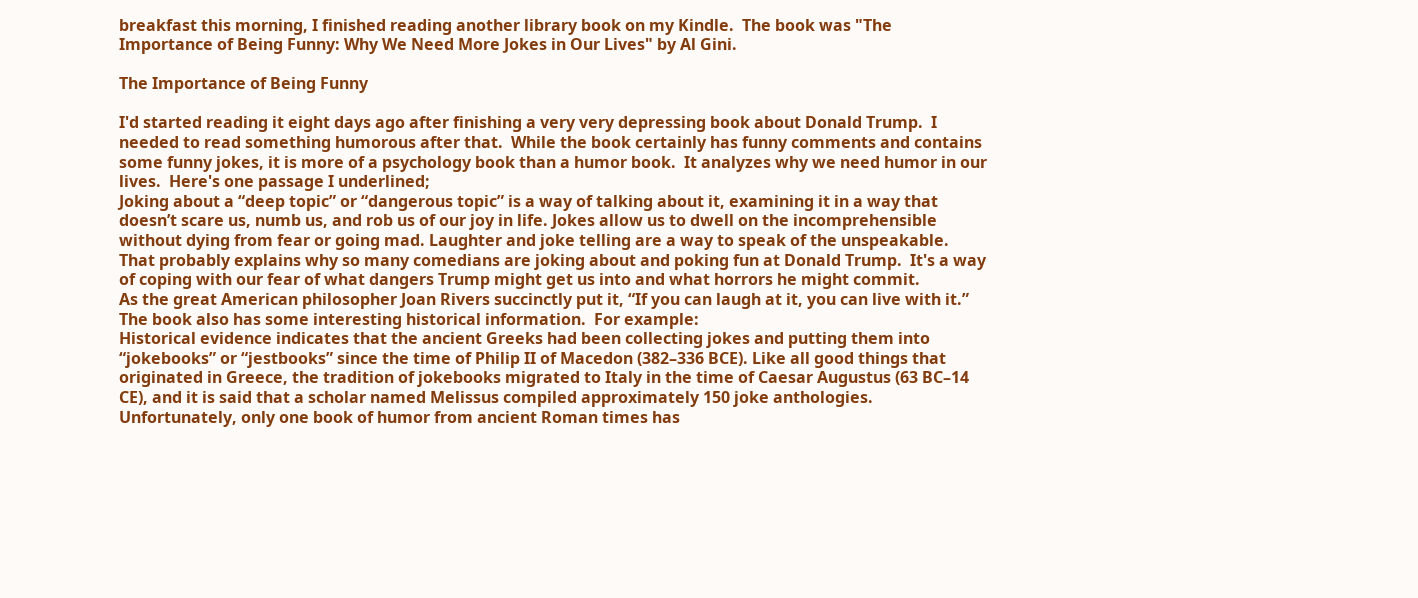breakfast this morning, I finished reading another library book on my Kindle.  The book was "The Importance of Being Funny: Why We Need More Jokes in Our Lives" by Al Gini.

The Importance of Being Funny

I'd started reading it eight days ago after finishing a very very depressing book about Donald Trump.  I needed to read something humorous after that.  While the book certainly has funny comments and contains some funny jokes, it is more of a psychology book than a humor book.  It analyzes why we need humor in our lives.  Here's one passage I underlined;
Joking about a “deep topic” or “dangerous topic” is a way of talking about it, examining it in a way that doesn’t scare us, numb us, and rob us of our joy in life. Jokes allow us to dwell on the incomprehensible without dying from fear or going mad. Laughter and joke telling are a way to speak of the unspeakable.
That probably explains why so many comedians are joking about and poking fun at Donald Trump.  It's a way of coping with our fear of what dangers Trump might get us into and what horrors he might commit.
As the great American philosopher Joan Rivers succinctly put it, “If you can laugh at it, you can live with it.”
The book also has some interesting historical information.  For example:
Historical evidence indicates that the ancient Greeks had been collecting jokes and putting them into “jokebooks” or “jestbooks” since the time of Philip II of Macedon (382–336 BCE). Like all good things that originated in Greece, the tradition of jokebooks migrated to Italy in the time of Caesar Augustus (63 BC–14 CE), and it is said that a scholar named Melissus compiled approximately 150 joke anthologies. Unfortunately, only one book of humor from ancient Roman times has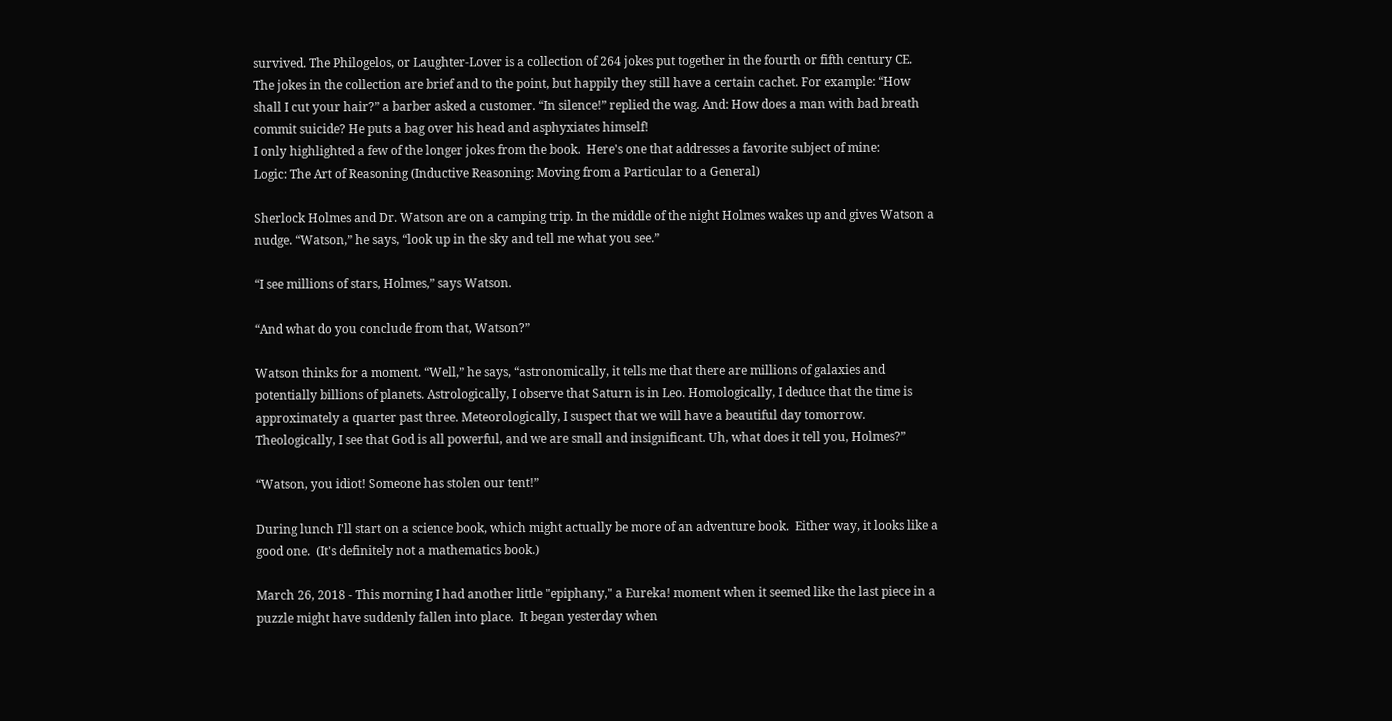survived. The Philogelos, or Laughter-Lover is a collection of 264 jokes put together in the fourth or fifth century CE. The jokes in the collection are brief and to the point, but happily they still have a certain cachet. For example: “How shall I cut your hair?” a barber asked a customer. “In silence!” replied the wag. And: How does a man with bad breath commit suicide? He puts a bag over his head and asphyxiates himself!
I only highlighted a few of the longer jokes from the book.  Here's one that addresses a favorite subject of mine:
Logic: The Art of Reasoning (Inductive Reasoning: Moving from a Particular to a General)

Sherlock Holmes and Dr. Watson are on a camping trip. In the middle of the night Holmes wakes up and gives Watson a nudge. “Watson,” he says, “look up in the sky and tell me what you see.”

“I see millions of stars, Holmes,” says Watson.

“And what do you conclude from that, Watson?”

Watson thinks for a moment. “Well,” he says, “astronomically, it tells me that there are millions of galaxies and potentially billions of planets. Astrologically, I observe that Saturn is in Leo. Homologically, I deduce that the time is approximately a quarter past three. Meteorologically, I suspect that we will have a beautiful day tomorrow. Theologically, I see that God is all powerful, and we are small and insignificant. Uh, what does it tell you, Holmes?”

“Watson, you idiot! Someone has stolen our tent!”

During lunch I'll start on a science book, which might actually be more of an adventure book.  Either way, it looks like a good one.  (It's definitely not a mathematics book.)

March 26, 2018 - This morning I had another little "epiphany," a Eureka! moment when it seemed like the last piece in a puzzle might have suddenly fallen into place.  It began yesterday when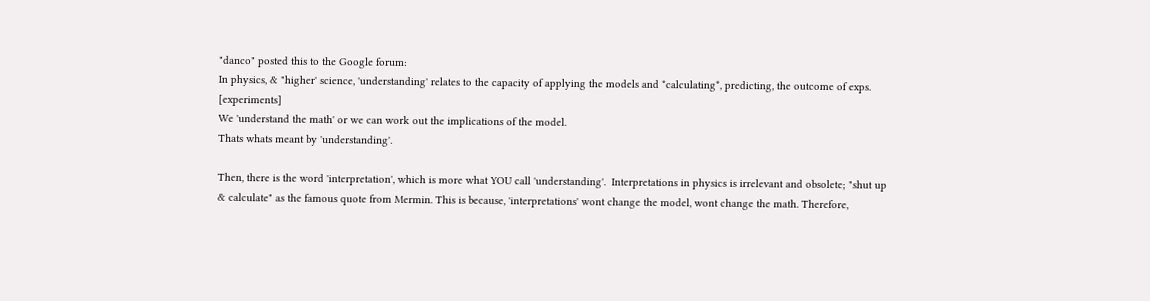"danco" posted this to the Google forum:
In physics, & "higher' science, 'understanding' relates to the capacity of applying the models and *calculating*, predicting, the outcome of exps. [experiments]
We 'understand the math' or we can work out the implications of the model.
Thats whats meant by 'understanding'.

Then, there is the word 'interpretation', which is more what YOU call 'understanding'.  Interpretations in physics is irrelevant and obsolete; "shut up & calculate" as the famous quote from Mermin. This is because, 'interpretations' wont change the model, wont change the math. Therefore,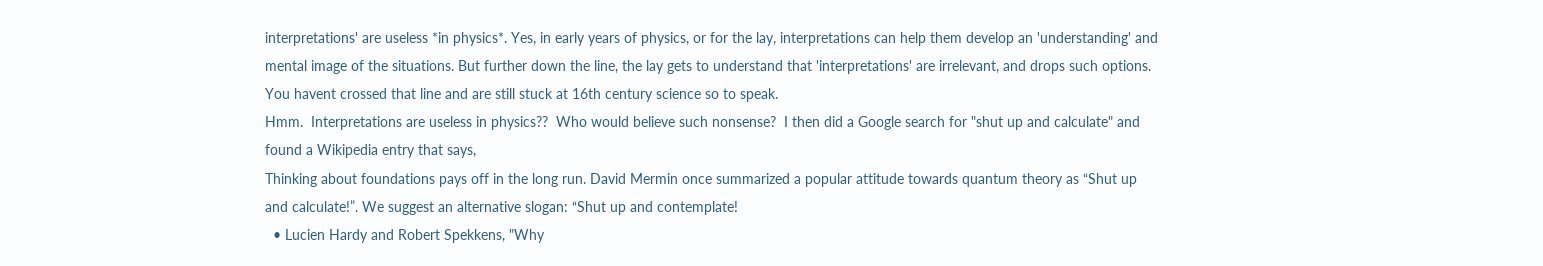interpretations' are useless *in physics*. Yes, in early years of physics, or for the lay, interpretations can help them develop an 'understanding' and mental image of the situations. But further down the line, the lay gets to understand that 'interpretations' are irrelevant, and drops such options. You havent crossed that line and are still stuck at 16th century science so to speak.
Hmm.  Interpretations are useless in physics??  Who would believe such nonsense?  I then did a Google search for "shut up and calculate" and found a Wikipedia entry that says,
Thinking about foundations pays off in the long run. David Mermin once summarized a popular attitude towards quantum theory as “Shut up and calculate!”. We suggest an alternative slogan: “Shut up and contemplate!
  • Lucien Hardy and Robert Spekkens, "Why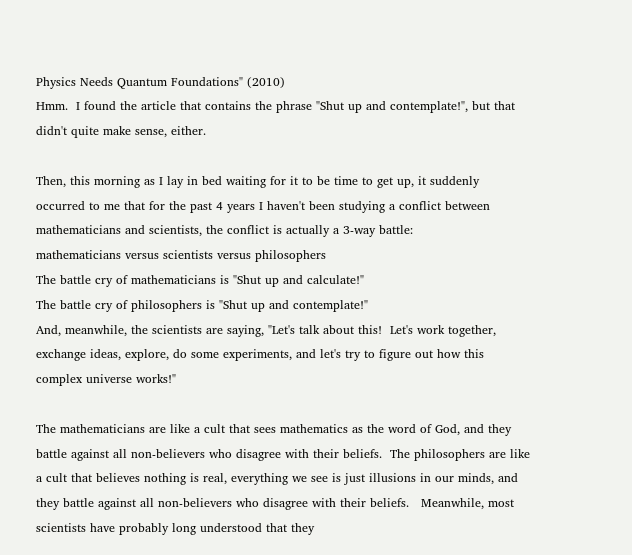Physics Needs Quantum Foundations" (2010)
Hmm.  I found the article that contains the phrase "Shut up and contemplate!", but that didn't quite make sense, either.

Then, this morning as I lay in bed waiting for it to be time to get up, it suddenly occurred to me that for the past 4 years I haven't been studying a conflict between mathematicians and scientists, the conflict is actually a 3-way battle:
mathematicians versus scientists versus philosophers
The battle cry of mathematicians is "Shut up and calculate!"
The battle cry of philosophers is "Shut up and contemplate!"
And, meanwhile, the scientists are saying, "Let's talk about this!  Let's work together, exchange ideas, explore, do some experiments, and let's try to figure out how this complex universe works!"

The mathematicians are like a cult that sees mathematics as the word of God, and they battle against all non-believers who disagree with their beliefs.  The philosophers are like a cult that believes nothing is real, everything we see is just illusions in our minds, and they battle against all non-believers who disagree with their beliefs.   Meanwhile, most scientists have probably long understood that they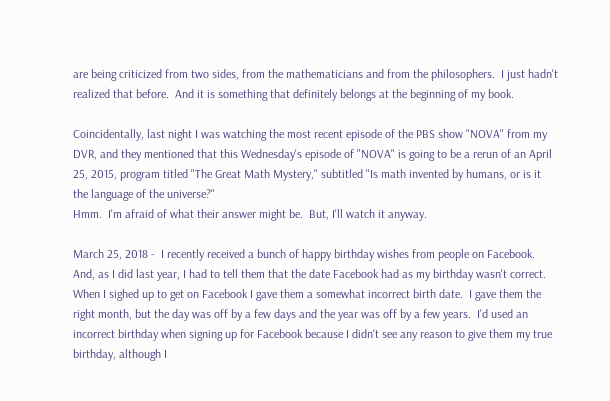are being criticized from two sides, from the mathematicians and from the philosophers.  I just hadn't realized that before.  And it is something that definitely belongs at the beginning of my book.

Coincidentally, last night I was watching the most recent episode of the PBS show "NOVA" from my DVR, and they mentioned that this Wednesday's episode of "NOVA" is going to be a rerun of an April 25, 2015, program titled "The Great Math Mystery," subtitled "Is math invented by humans, or is it the language of the universe?"
Hmm.  I'm afraid of what their answer might be.  But, I'll watch it anyway.

March 25, 2018 -  I recently received a bunch of happy birthday wishes from people on Facebook.  And, as I did last year, I had to tell them that the date Facebook had as my birthday wasn't correct.  When I sighed up to get on Facebook I gave them a somewhat incorrect birth date.  I gave them the right month, but the day was off by a few days and the year was off by a few years.  I'd used an incorrect birthday when signing up for Facebook because I didn't see any reason to give them my true birthday, although I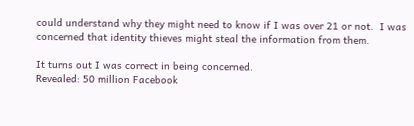could understand why they might need to know if I was over 21 or not.  I was concerned that identity thieves might steal the information from them.

It turns out I was correct in being concerned.
Revealed: 50 million Facebook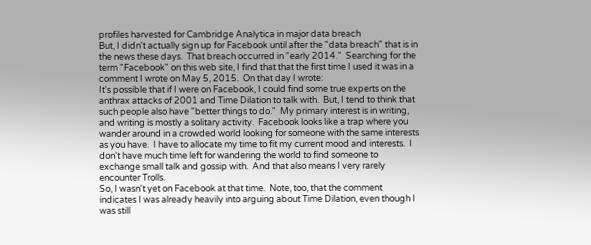profiles harvested for Cambridge Analytica in major data breach
But, I didn't actually sign up for Facebook until after the "data breach" that is in  the news these days.  That breach occurred in "early 2014."  Searching for the term "Facebook" on this web site, I find that that the first time I used it was in a comment I wrote on May 5, 2015.  On that day I wrote:
It's possible that if I were on Facebook, I could find some true experts on the anthrax attacks of 2001 and Time Dilation to talk with.  But, I tend to think that such people also have "better things to do."  My primary interest is in writing, and writing is mostly a solitary activity.  Facebook looks like a trap where you wander around in a crowded world looking for someone with the same interests as you have.  I have to allocate my time to fit my current mood and interests.  I don't have much time left for wandering the world to find someone to exchange small talk and gossip with.  And that also means I very rarely encounter Trolls.
So, I wasn't yet on Facebook at that time.  Note, too, that the comment indicates I was already heavily into arguing about Time Dilation, even though I was still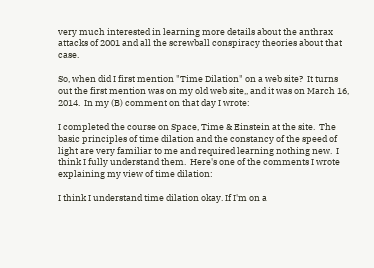very much interested in learning more details about the anthrax attacks of 2001 and all the screwball conspiracy theories about that case.

So, when did I first mention "Time Dilation" on a web site?  It turns out the first mention was on my old web site,, and it was on March 16, 2014.  In my (B) comment on that day I wrote:

I completed the course on Space, Time & Einstein at the site.  The basic principles of time dilation and the constancy of the speed of light are very familiar to me and required learning nothing new.  I think I fully understand them.  Here's one of the comments I wrote explaining my view of time dilation:

I think I understand time dilation okay. If I'm on a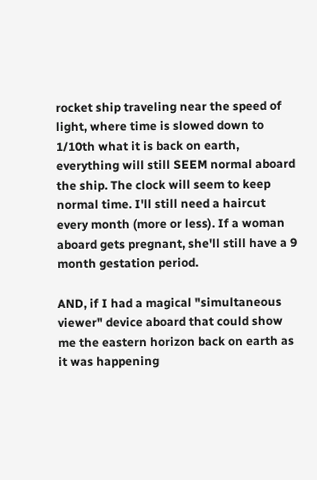rocket ship traveling near the speed of light, where time is slowed down to 1/10th what it is back on earth, everything will still SEEM normal aboard the ship. The clock will seem to keep normal time. I'll still need a haircut every month (more or less). If a woman aboard gets pregnant, she'll still have a 9 month gestation period.

AND, if I had a magical "simultaneous viewer" device aboard that could show me the eastern horizon back on earth as it was happening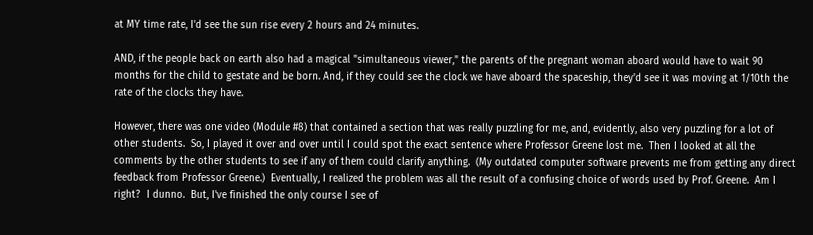at MY time rate, I'd see the sun rise every 2 hours and 24 minutes.

AND, if the people back on earth also had a magical "simultaneous viewer," the parents of the pregnant woman aboard would have to wait 90 months for the child to gestate and be born. And, if they could see the clock we have aboard the spaceship, they'd see it was moving at 1/10th the rate of the clocks they have.

However, there was one video (Module #8) that contained a section that was really puzzling for me, and, evidently, also very puzzling for a lot of other students.  So, I played it over and over until I could spot the exact sentence where Professor Greene lost me.  Then I looked at all the comments by the other students to see if any of them could clarify anything.  (My outdated computer software prevents me from getting any direct feedback from Professor Greene.)  Eventually, I realized the problem was all the result of a confusing choice of words used by Prof. Greene.  Am I right?  I dunno.  But, I've finished the only course I see of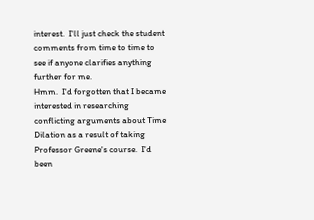interest.  I'll just check the student comments from time to time to see if anyone clarifies anything further for me.
Hmm.  I'd forgotten that I became interested in researching conflicting arguments about Time Dilation as a result of taking Professor Greene's course.  I'd been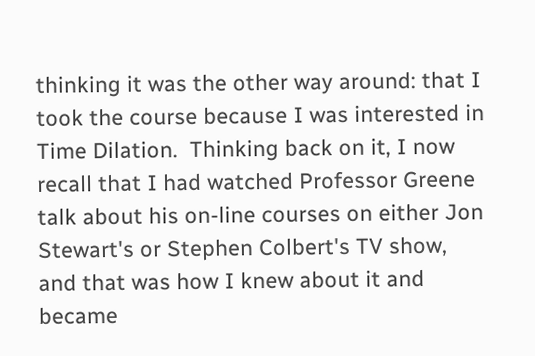thinking it was the other way around: that I took the course because I was interested in Time Dilation.  Thinking back on it, I now recall that I had watched Professor Greene talk about his on-line courses on either Jon Stewart's or Stephen Colbert's TV show, and that was how I knew about it and became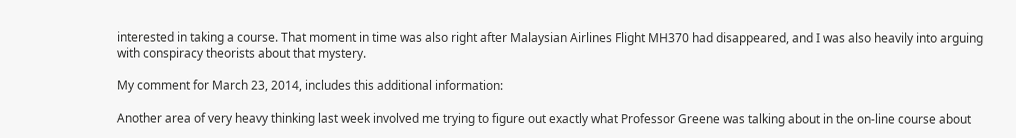interested in taking a course. That moment in time was also right after Malaysian Airlines Flight MH370 had disappeared, and I was also heavily into arguing with conspiracy theorists about that mystery.

My comment for March 23, 2014, includes this additional information:

Another area of very heavy thinking last week involved me trying to figure out exactly what Professor Greene was talking about in the on-line course about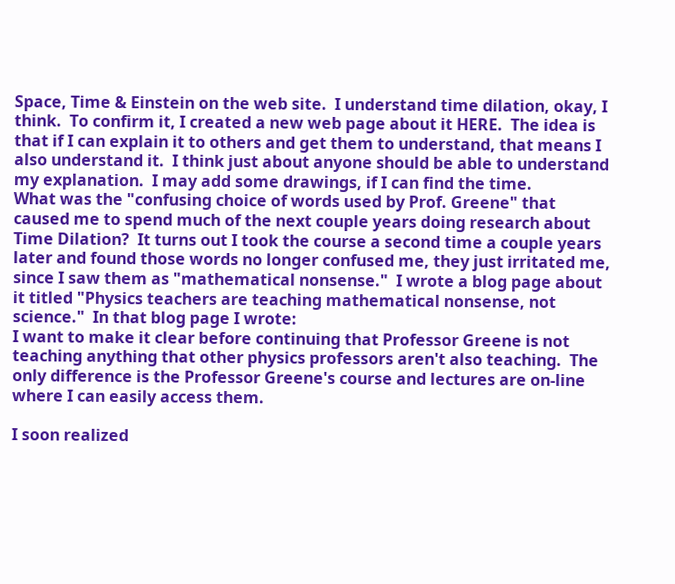Space, Time & Einstein on the web site.  I understand time dilation, okay, I think.  To confirm it, I created a new web page about it HERE.  The idea is that if I can explain it to others and get them to understand, that means I also understand it.  I think just about anyone should be able to understand my explanation.  I may add some drawings, if I can find the time.
What was the "confusing choice of words used by Prof. Greene" that caused me to spend much of the next couple years doing research about Time Dilation?  It turns out I took the course a second time a couple years later and found those words no longer confused me, they just irritated me, since I saw them as "mathematical nonsense."  I wrote a blog page about it titled "Physics teachers are teaching mathematical nonsense, not science."  In that blog page I wrote:
I want to make it clear before continuing that Professor Greene is not teaching anything that other physics professors aren't also teaching.  The only difference is the Professor Greene's course and lectures are on-line where I can easily access them.

I soon realized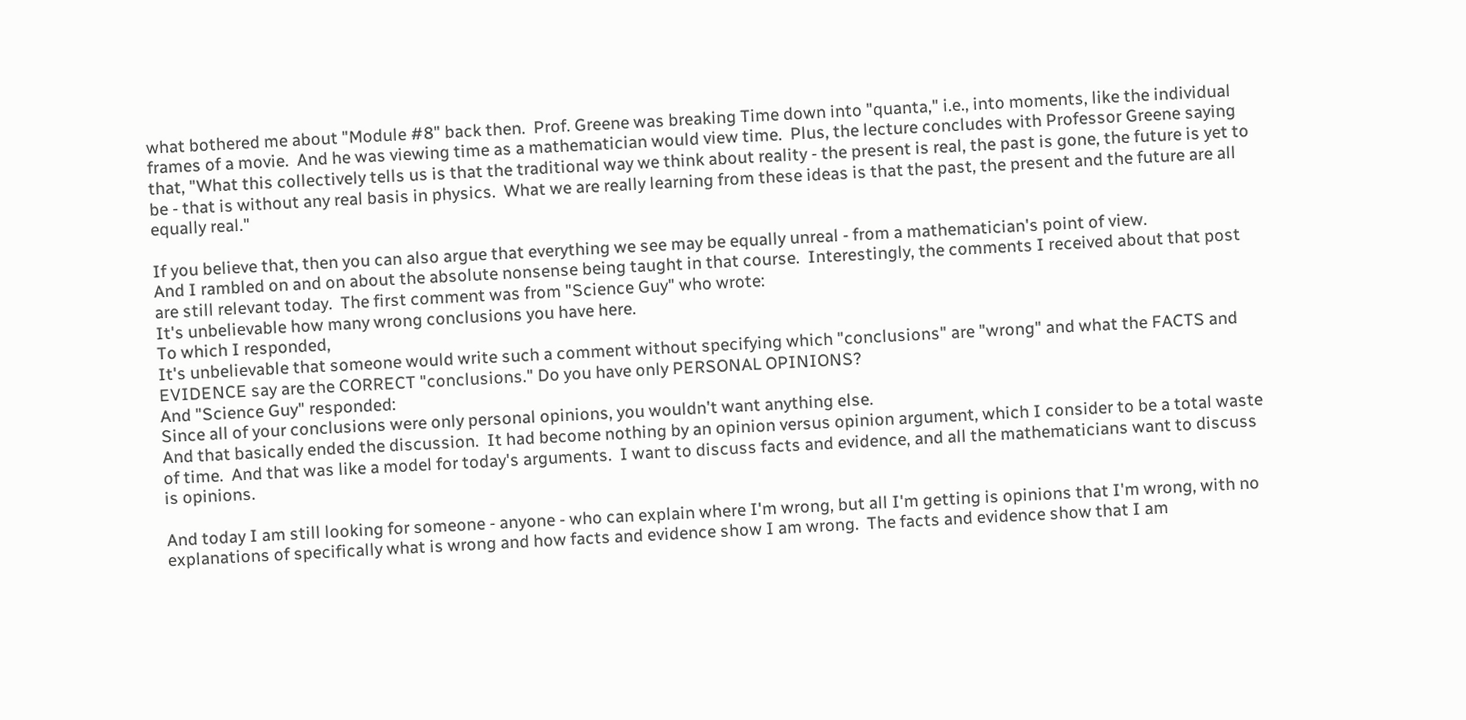what bothered me about "Module #8" back then.  Prof. Greene was breaking Time down into "quanta," i.e., into moments, like the individual frames of a movie.  And he was viewing time as a mathematician would view time.  Plus, the lecture concludes with Professor Greene saying that, "What this collectively tells us is that the traditional way we think about reality - the present is real, the past is gone, the future is yet to be - that is without any real basis in physics.  What we are really learning from these ideas is that the past, the present and the future are all equally real."

If you believe that, then you can also argue that everything we see may be equally unreal - from a mathematician's point of view.
And I rambled on and on about the absolute nonsense being taught in that course.  Interestingly, the comments I received about that post are still relevant today.  The first comment was from "Science Guy" who wrote:
It's unbelievable how many wrong conclusions you have here.
To which I responded,
It's unbelievable that someone would write such a comment without specifying which "conclusions" are "wrong" and what the FACTS and EVIDENCE say are the CORRECT "conclusions." Do you have only PERSONAL OPINIONS?
And "Science Guy" responded:
Since all of your conclusions were only personal opinions, you wouldn't want anything else.
And that basically ended the discussion.  It had become nothing by an opinion versus opinion argument, which I consider to be a total waste of time.  And that was like a model for today's arguments.  I want to discuss facts and evidence, and all the mathematicians want to discuss is opinions.

And today I am still looking for someone - anyone - who can explain where I'm wrong, but all I'm getting is opinions that I'm wrong, with no explanations of specifically what is wrong and how facts and evidence show I am wrong.  The facts and evidence show that I am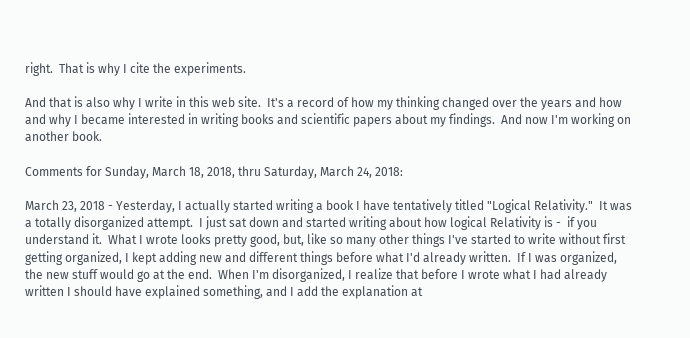right.  That is why I cite the experiments.

And that is also why I write in this web site.  It's a record of how my thinking changed over the years and how and why I became interested in writing books and scientific papers about my findings.  And now I'm working on another book.

Comments for Sunday, March 18, 2018, thru Saturday, March 24, 2018:

March 23, 2018 - Yesterday, I actually started writing a book I have tentatively titled "Logical Relativity."  It was a totally disorganized attempt.  I just sat down and started writing about how logical Relativity is -  if you understand it.  What I wrote looks pretty good, but, like so many other things I've started to write without first getting organized, I kept adding new and different things before what I'd already written.  If I was organized, the new stuff would go at the end.  When I'm disorganized, I realize that before I wrote what I had already written I should have explained something, and I add the explanation at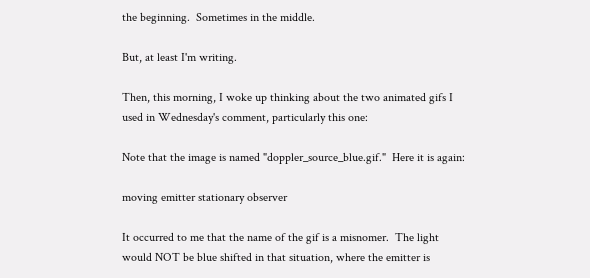the beginning.  Sometimes in the middle.

But, at least I'm writing.

Then, this morning, I woke up thinking about the two animated gifs I used in Wednesday's comment, particularly this one:

Note that the image is named "doppler_source_blue.gif."  Here it is again:

moving emitter stationary observer

It occurred to me that the name of the gif is a misnomer.  The light would NOT be blue shifted in that situation, where the emitter is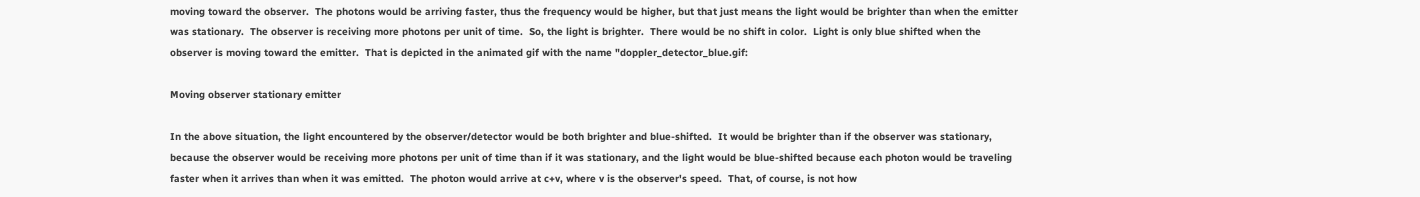moving toward the observer.  The photons would be arriving faster, thus the frequency would be higher, but that just means the light would be brighter than when the emitter was stationary.  The observer is receiving more photons per unit of time.  So, the light is brighter.  There would be no shift in color.  Light is only blue shifted when the observer is moving toward the emitter.  That is depicted in the animated gif with the name "doppler_detector_blue.gif:

Moving observer stationary emitter

In the above situation, the light encountered by the observer/detector would be both brighter and blue-shifted.  It would be brighter than if the observer was stationary, because the observer would be receiving more photons per unit of time than if it was stationary, and the light would be blue-shifted because each photon would be traveling faster when it arrives than when it was emitted.  The photon would arrive at c+v, where v is the observer's speed.  That, of course, is not how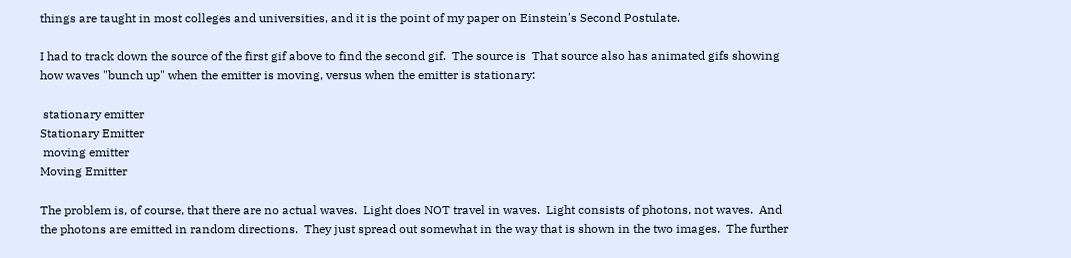things are taught in most colleges and universities, and it is the point of my paper on Einstein's Second Postulate.

I had to track down the source of the first gif above to find the second gif.  The source is  That source also has animated gifs showing how waves "bunch up" when the emitter is moving, versus when the emitter is stationary:

 stationary emitter
Stationary Emitter
 moving emitter
Moving Emitter

The problem is, of course, that there are no actual waves.  Light does NOT travel in waves.  Light consists of photons, not waves.  And the photons are emitted in random directions.  They just spread out somewhat in the way that is shown in the two images.  The further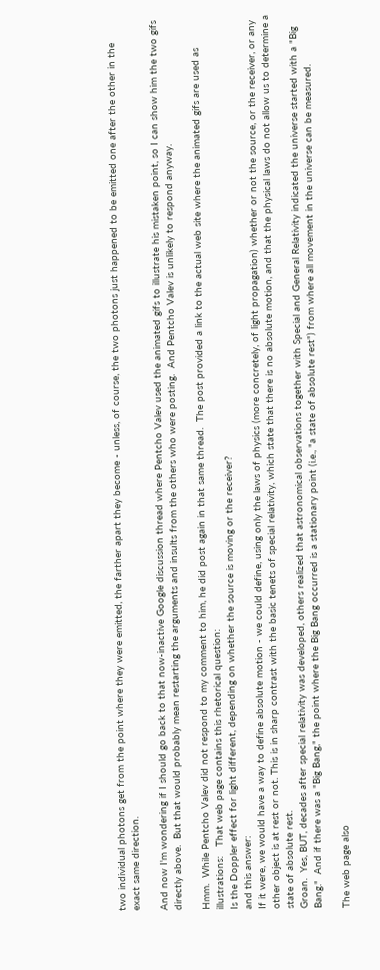two individual photons get from the point where they were emitted, the farther apart they become - unless, of course, the two photons just happened to be emitted one after the other in the exact same direction.

And now I'm wondering if I should go back to that now-inactive Google discussion thread where Pentcho Valev used the animated gifs to illustrate his mistaken point, so I can show him the two gifs directly above.  But that would probably mean restarting the arguments and insults from the others who were posting.  And Pentcho Valev is unlikely to respond anyway.

Hmm.  While Pentcho Valev did not respond to my comment to him, he did post again in that same thread.  The post provided a link to the actual web site where the animated gifs are used as illustrations:   That web page contains this rhetorical question:
Is the Doppler effect for light different, depending on whether the source is moving or the receiver?
and this answer:
If it were, we would have a way to define absolute motion - we could define, using only the laws of physics (more concretely, of light propagation) whether or not the source, or the receiver, or any other object is at rest or not. This is in sharp contrast with the basic tenets of special relativity, which state that there is no absolute motion, and that the physical laws do not allow us to determine a state of absolute rest.
Groan.  Yes, BUT, decades after special relativity was developed, others realized that astronomical observations together with Special and General Relativity indicated the universe started with a "Big Bang."  And if there was a "Big Bang," the point where the Big Bang occurred is a stationary point (i.e., "a state of absolute rest") from where all movement in the universe can be measured.

The web page also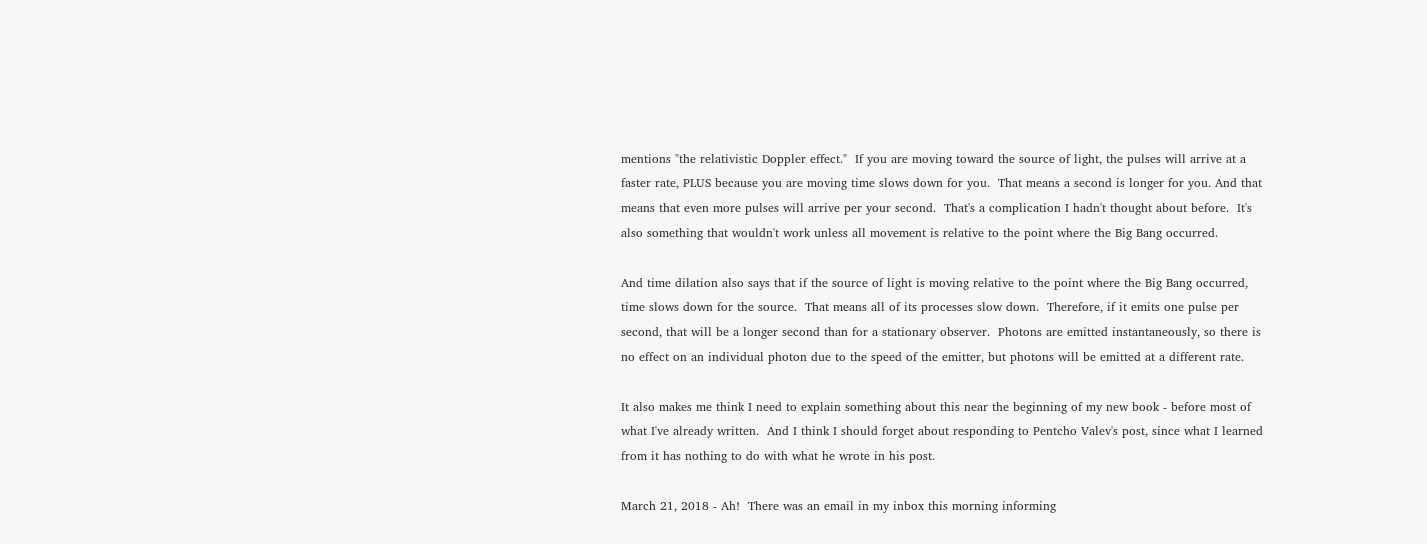mentions "the relativistic Doppler effect."  If you are moving toward the source of light, the pulses will arrive at a faster rate, PLUS because you are moving time slows down for you.  That means a second is longer for you. And that means that even more pulses will arrive per your second.  That's a complication I hadn't thought about before.  It's also something that wouldn't work unless all movement is relative to the point where the Big Bang occurred.

And time dilation also says that if the source of light is moving relative to the point where the Big Bang occurred, time slows down for the source.  That means all of its processes slow down.  Therefore, if it emits one pulse per second, that will be a longer second than for a stationary observer.  Photons are emitted instantaneously, so there is no effect on an individual photon due to the speed of the emitter, but photons will be emitted at a different rate.

It also makes me think I need to explain something about this near the beginning of my new book - before most of what I've already written.  And I think I should forget about responding to Pentcho Valev's post, since what I learned from it has nothing to do with what he wrote in his post.

March 21, 2018 - Ah!  There was an email in my inbox this morning informing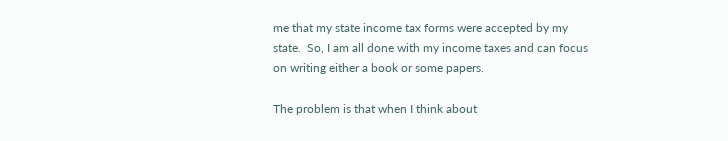me that my state income tax forms were accepted by my state.  So, I am all done with my income taxes and can focus on writing either a book or some papers.

The problem is that when I think about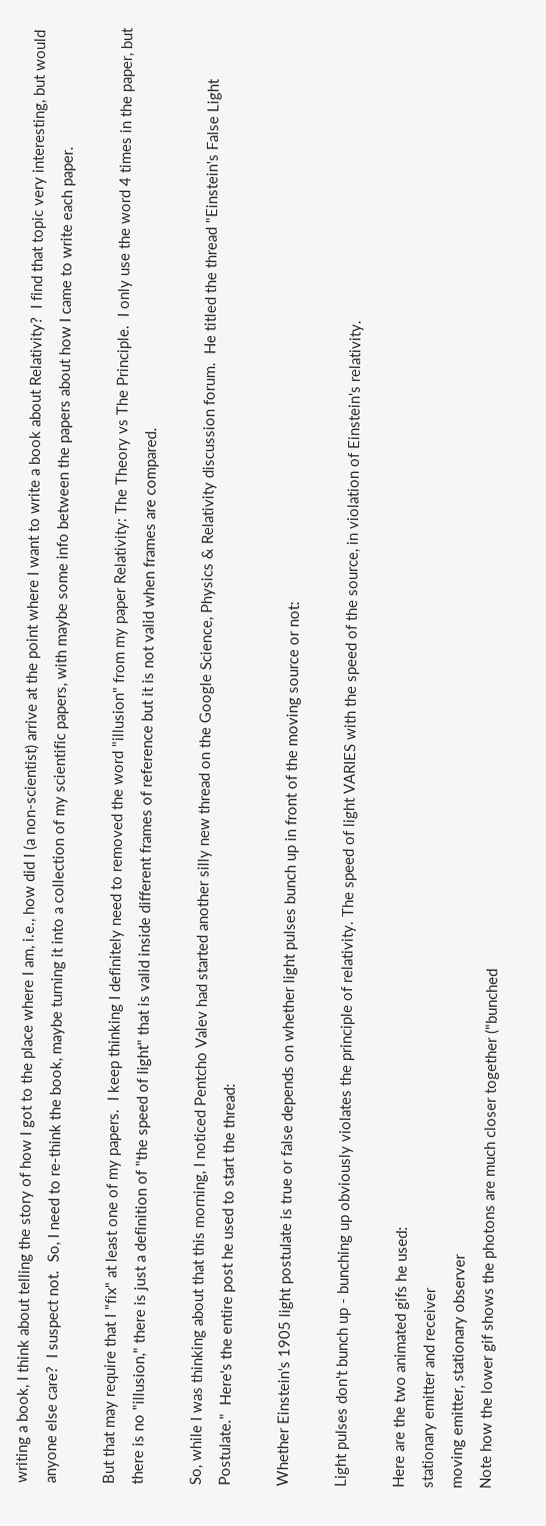writing a book, I think about telling the story of how I got to the place where I am, i.e., how did I (a non-scientist) arrive at the point where I want to write a book about Relativity?  I find that topic very interesting, but would anyone else care?  I suspect not.  So, I need to re-think the book, maybe turning it into a collection of my scientific papers, with maybe some info between the papers about how I came to write each paper.

But that may require that I "fix" at least one of my papers.  I keep thinking I definitely need to removed the word "illusion" from my paper Relativity: The Theory vs The Principle.  I only use the word 4 times in the paper, but there is no "illusion," there is just a definition of "the speed of light" that is valid inside different frames of reference but it is not valid when frames are compared.

So, while I was thinking about that this morning, I noticed Pentcho Valev had started another silly new thread on the Google Science, Physics & Relativity discussion forum.  He titled the thread "Einstein's False Light Postulate."  Here's the entire post he used to start the thread:

Whether Einstein's 1905 light postulate is true or false depends on whether light pulses bunch up in front of the moving source or not:

Light pulses don't bunch up - bunching up obviously violates the principle of relativity. The speed of light VARIES with the speed of the source, in violation of Einstein's relativity.

Here are the two animated gifs he used:
stationary emitter and receiver
moving emitter, stationary observer
Note how the lower gif shows the photons are much closer together ("bunched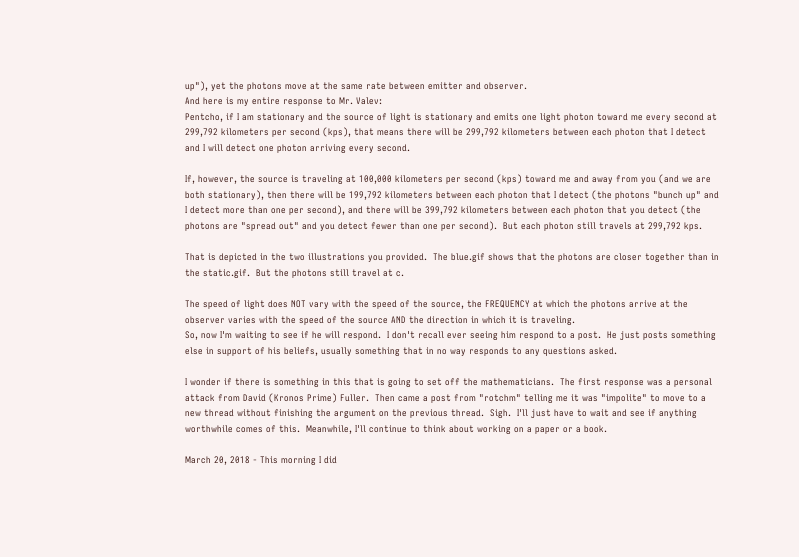up"), yet the photons move at the same rate between emitter and observer.
And here is my entire response to Mr. Valev:
Pentcho, if I am stationary and the source of light is stationary and emits one light photon toward me every second at 299,792 kilometers per second (kps), that means there will be 299,792 kilometers between each photon that I detect and I will detect one photon arriving every second.

If, however, the source is traveling at 100,000 kilometers per second (kps) toward me and away from you (and we are both stationary), then there will be 199,792 kilometers between each photon that I detect (the photons "bunch up" and I detect more than one per second), and there will be 399,792 kilometers between each photon that you detect (the photons are "spread out" and you detect fewer than one per second).  But each photon still travels at 299,792 kps.

That is depicted in the two illustrations you provided.  The blue.gif shows that the photons are closer together than in the static.gif.  But the photons still travel at c.

The speed of light does NOT vary with the speed of the source, the FREQUENCY at which the photons arrive at the observer varies with the speed of the source AND the direction in which it is traveling.
So, now I'm waiting to see if he will respond.  I don't recall ever seeing him respond to a post.  He just posts something else in support of his beliefs, usually something that in no way responds to any questions asked.

I wonder if there is something in this that is going to set off the mathematicians.  The first response was a personal attack from David (Kronos Prime) Fuller.  Then came a post from "rotchm" telling me it was "impolite" to move to a new thread without finishing the argument on the previous thread.  Sigh.  I'll just have to wait and see if anything worthwhile comes of this.  Meanwhile, I'll continue to think about working on a paper or a book.

March 20, 2018 - This morning I did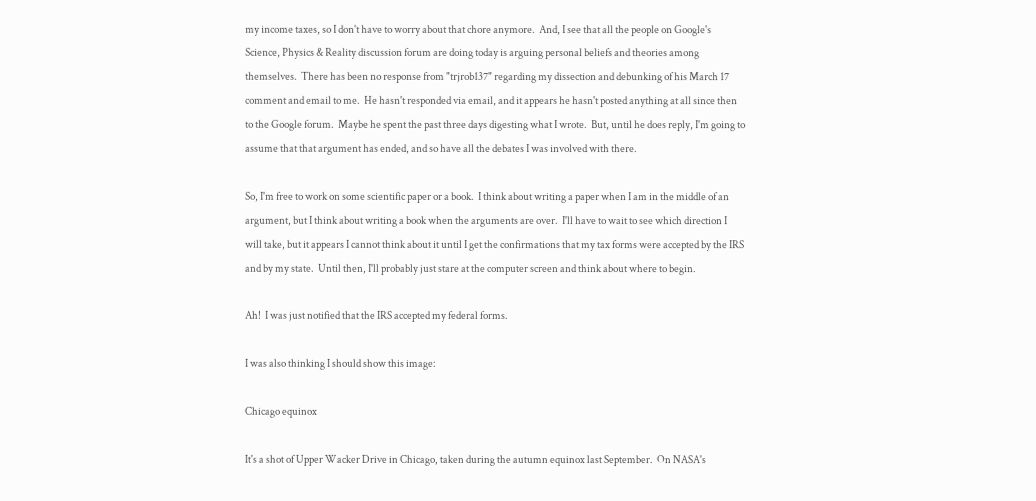my income taxes, so I don't have to worry about that chore anymore.  And, I see that all the people on Google's Science, Physics & Reality discussion forum are doing today is arguing personal beliefs and theories among themselves.  There has been no response from "trjrob137" regarding my dissection and debunking of his March 17 comment and email to me.  He hasn't responded via email, and it appears he hasn't posted anything at all since then to the Google forum.  Maybe he spent the past three days digesting what I wrote.  But, until he does reply, I'm going to assume that that argument has ended, and so have all the debates I was involved with there.

So, I'm free to work on some scientific paper or a book.  I think about writing a paper when I am in the middle of an argument, but I think about writing a book when the arguments are over.  I'll have to wait to see which direction I will take, but it appears I cannot think about it until I get the confirmations that my tax forms were accepted by the IRS and by my state.  Until then, I'll probably just stare at the computer screen and think about where to begin.

Ah!  I was just notified that the IRS accepted my federal forms.

I was also thinking I should show this image:

Chicago equinox

It's a shot of Upper Wacker Drive in Chicago, taken during the autumn equinox last September.  On NASA's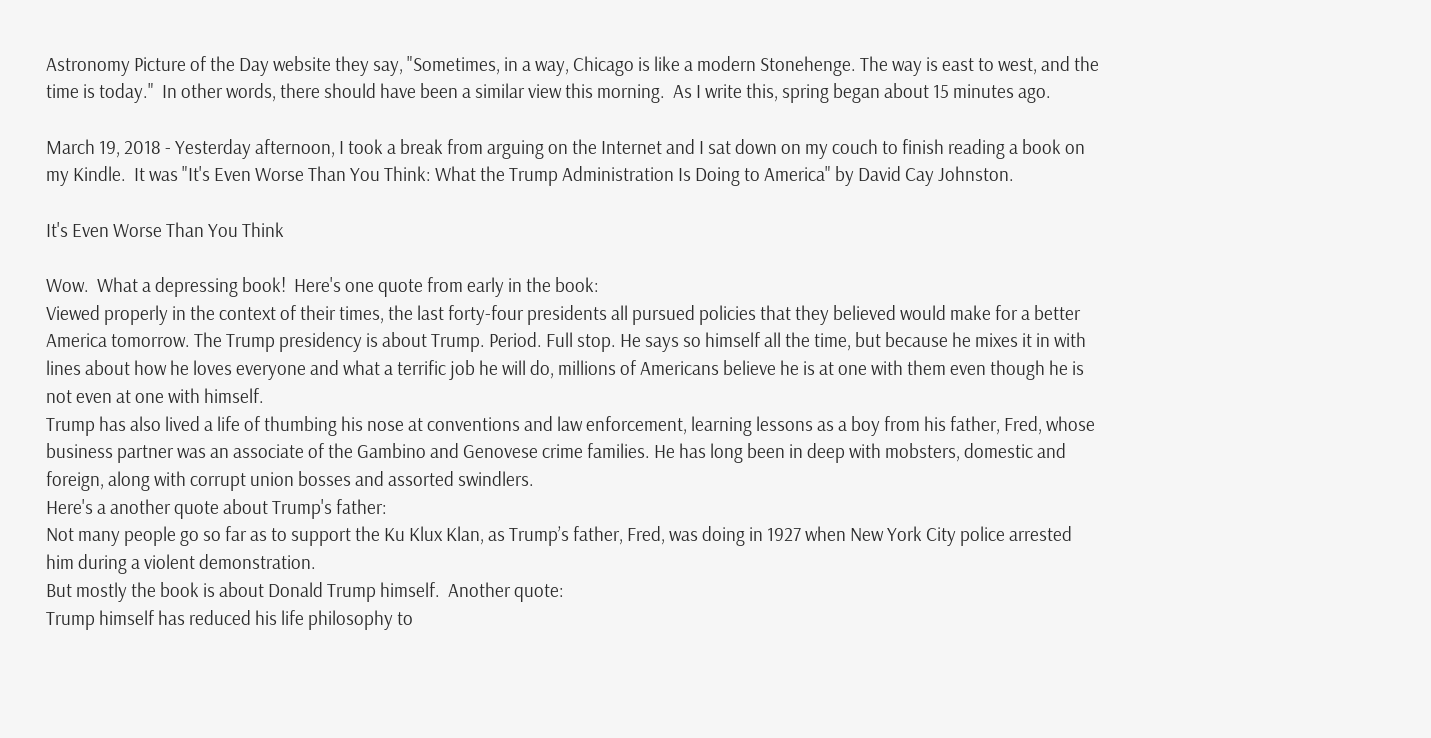Astronomy Picture of the Day website they say, "Sometimes, in a way, Chicago is like a modern Stonehenge. The way is east to west, and the time is today."  In other words, there should have been a similar view this morning.  As I write this, spring began about 15 minutes ago.

March 19, 2018 - Yesterday afternoon, I took a break from arguing on the Internet and I sat down on my couch to finish reading a book on my Kindle.  It was "It's Even Worse Than You Think: What the Trump Administration Is Doing to America" by David Cay Johnston.

It's Even Worse Than You Think

Wow.  What a depressing book!  Here's one quote from early in the book:
Viewed properly in the context of their times, the last forty-four presidents all pursued policies that they believed would make for a better America tomorrow. The Trump presidency is about Trump. Period. Full stop. He says so himself all the time, but because he mixes it in with lines about how he loves everyone and what a terrific job he will do, millions of Americans believe he is at one with them even though he is not even at one with himself.
Trump has also lived a life of thumbing his nose at conventions and law enforcement, learning lessons as a boy from his father, Fred, whose business partner was an associate of the Gambino and Genovese crime families. He has long been in deep with mobsters, domestic and foreign, along with corrupt union bosses and assorted swindlers.
Here's a another quote about Trump's father:
Not many people go so far as to support the Ku Klux Klan, as Trump’s father, Fred, was doing in 1927 when New York City police arrested him during a violent demonstration.
But mostly the book is about Donald Trump himself.  Another quote:
Trump himself has reduced his life philosophy to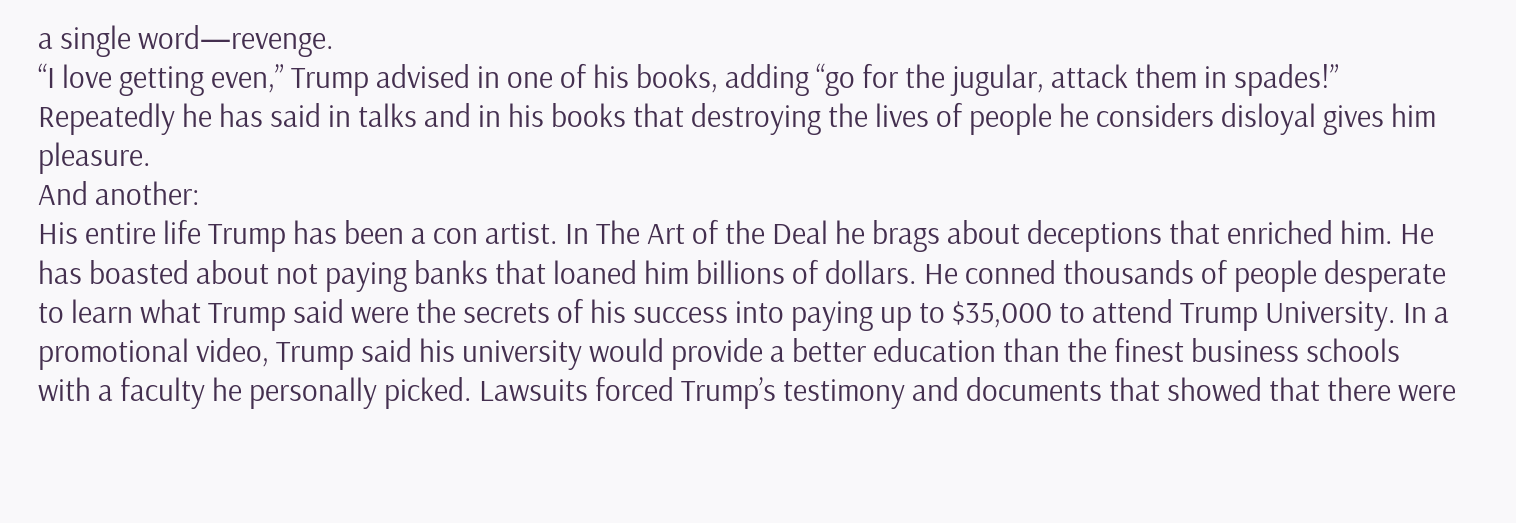a single word—revenge.
“I love getting even,” Trump advised in one of his books, adding “go for the jugular, attack them in spades!” Repeatedly he has said in talks and in his books that destroying the lives of people he considers disloyal gives him pleasure.
And another:
His entire life Trump has been a con artist. In The Art of the Deal he brags about deceptions that enriched him. He has boasted about not paying banks that loaned him billions of dollars. He conned thousands of people desperate to learn what Trump said were the secrets of his success into paying up to $35,000 to attend Trump University. In a promotional video, Trump said his university would provide a better education than the finest business schools with a faculty he personally picked. Lawsuits forced Trump’s testimony and documents that showed that there were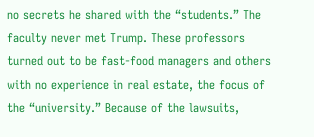no secrets he shared with the “students.” The faculty never met Trump. These professors turned out to be fast-food managers and others with no experience in real estate, the focus of the “university.” Because of the lawsuits,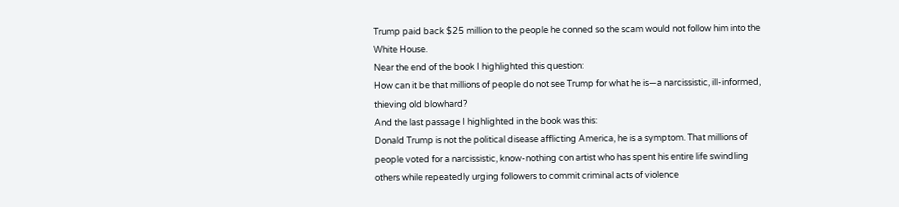Trump paid back $25 million to the people he conned so the scam would not follow him into the White House.
Near the end of the book I highlighted this question:
How can it be that millions of people do not see Trump for what he is—a narcissistic, ill-informed, thieving old blowhard?
And the last passage I highlighted in the book was this:
Donald Trump is not the political disease afflicting America, he is a symptom. That millions of people voted for a narcissistic, know-nothing con artist who has spent his entire life swindling others while repeatedly urging followers to commit criminal acts of violence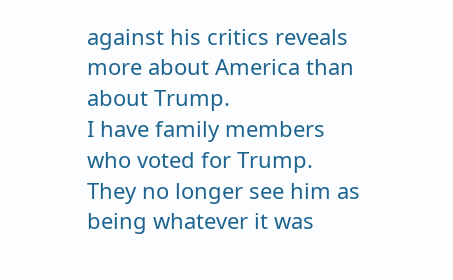against his critics reveals more about America than about Trump.
I have family members who voted for Trump.  They no longer see him as being whatever it was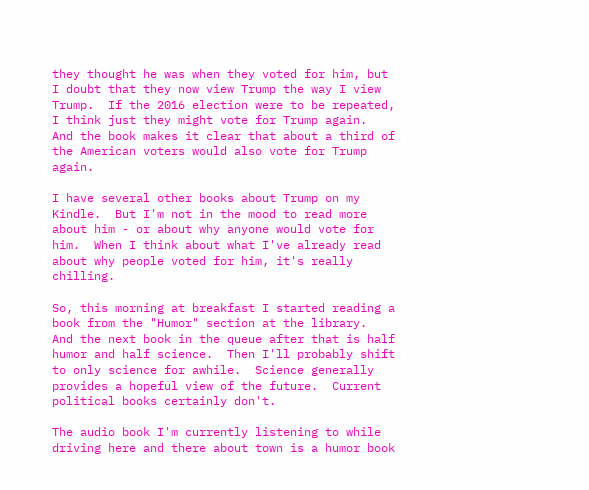they thought he was when they voted for him, but I doubt that they now view Trump the way I view Trump.  If the 2016 election were to be repeated, I think just they might vote for Trump again.  And the book makes it clear that about a third of the American voters would also vote for Trump again.

I have several other books about Trump on my Kindle.  But I'm not in the mood to read more about him - or about why anyone would vote for him.  When I think about what I've already read about why people voted for him, it's really chilling.

So, this morning at breakfast I started reading a book from the "Humor" section at the library.  And the next book in the queue after that is half humor and half science.  Then I'll probably shift to only science for awhile.  Science generally provides a hopeful view of the future.  Current political books certainly don't.

The audio book I'm currently listening to while driving here and there about town is a humor book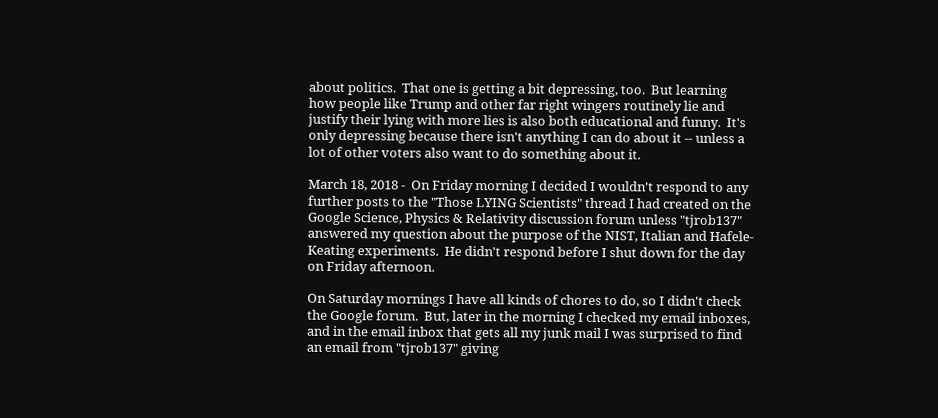about politics.  That one is getting a bit depressing, too.  But learning how people like Trump and other far right wingers routinely lie and justify their lying with more lies is also both educational and funny.  It's only depressing because there isn't anything I can do about it -- unless a lot of other voters also want to do something about it.

March 18, 2018 -  On Friday morning I decided I wouldn't respond to any further posts to the "Those LYING Scientists" thread I had created on the Google Science, Physics & Relativity discussion forum unless "tjrob137" answered my question about the purpose of the NIST, Italian and Hafele-Keating experiments.  He didn't respond before I shut down for the day on Friday afternoon.

On Saturday mornings I have all kinds of chores to do, so I didn't check the Google forum.  But, later in the morning I checked my email inboxes, and in the email inbox that gets all my junk mail I was surprised to find an email from "tjrob137" giving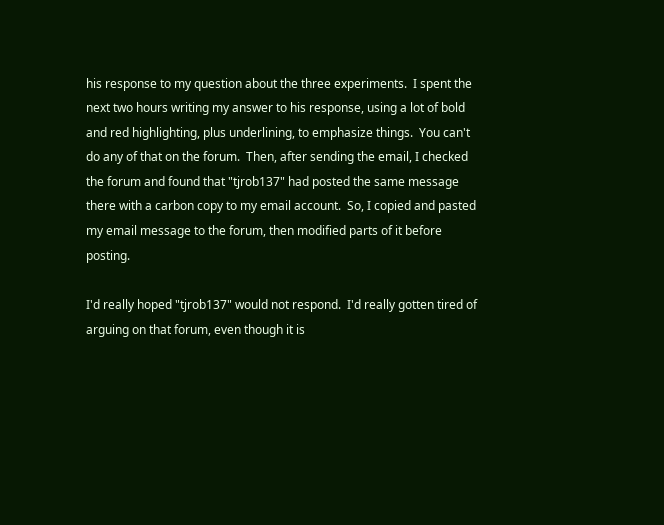his response to my question about the three experiments.  I spent the next two hours writing my answer to his response, using a lot of bold and red highlighting, plus underlining, to emphasize things.  You can't do any of that on the forum.  Then, after sending the email, I checked the forum and found that "tjrob137" had posted the same message there with a carbon copy to my email account.  So, I copied and pasted my email message to the forum, then modified parts of it before posting.

I'd really hoped "tjrob137" would not respond.  I'd really gotten tired of arguing on that forum, even though it is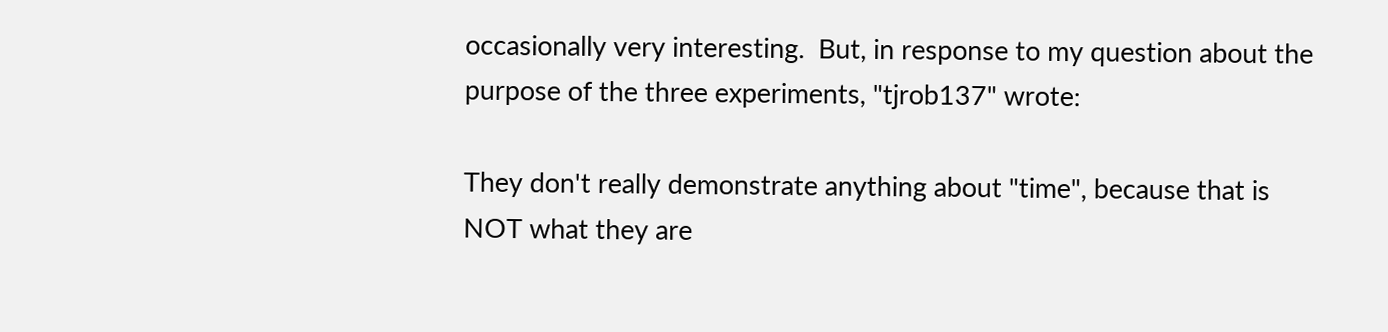occasionally very interesting.  But, in response to my question about the purpose of the three experiments, "tjrob137" wrote:

They don't really demonstrate anything about "time", because that is NOT what they are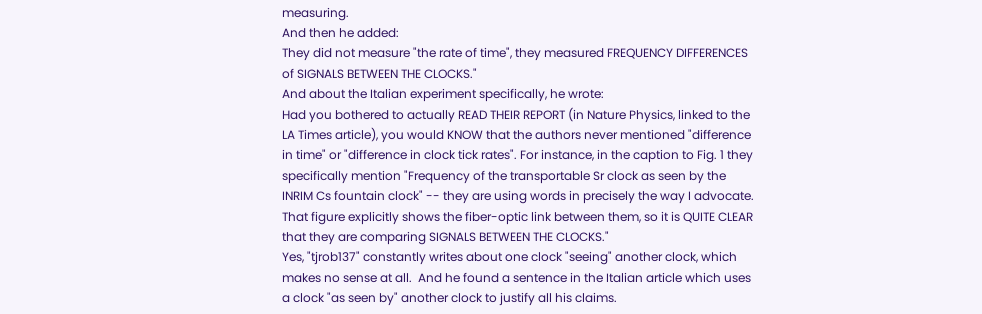measuring.
And then he added:
They did not measure "the rate of time", they measured FREQUENCY DIFFERENCES of SIGNALS BETWEEN THE CLOCKS."
And about the Italian experiment specifically, he wrote:
Had you bothered to actually READ THEIR REPORT (in Nature Physics, linked to the LA Times article), you would KNOW that the authors never mentioned "difference in time" or "difference in clock tick rates". For instance, in the caption to Fig. 1 they specifically mention "Frequency of the transportable Sr clock as seen by the INRIM Cs fountain clock" -- they are using words in precisely the way I advocate. That figure explicitly shows the fiber-optic link between them, so it is QUITE CLEAR that they are comparing SIGNALS BETWEEN THE CLOCKS."
Yes, "tjrob137" constantly writes about one clock "seeing" another clock, which makes no sense at all.  And he found a sentence in the Italian article which uses a clock "as seen by" another clock to justify all his claims.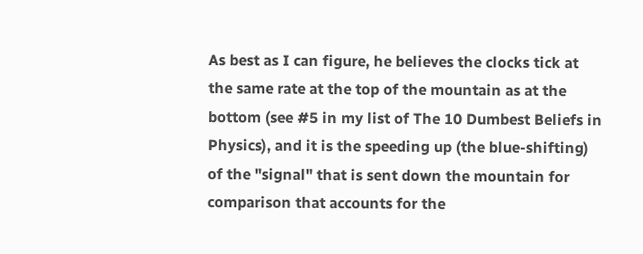As best as I can figure, he believes the clocks tick at the same rate at the top of the mountain as at the bottom (see #5 in my list of The 10 Dumbest Beliefs in Physics), and it is the speeding up (the blue-shifting) of the "signal" that is sent down the mountain for comparison that accounts for the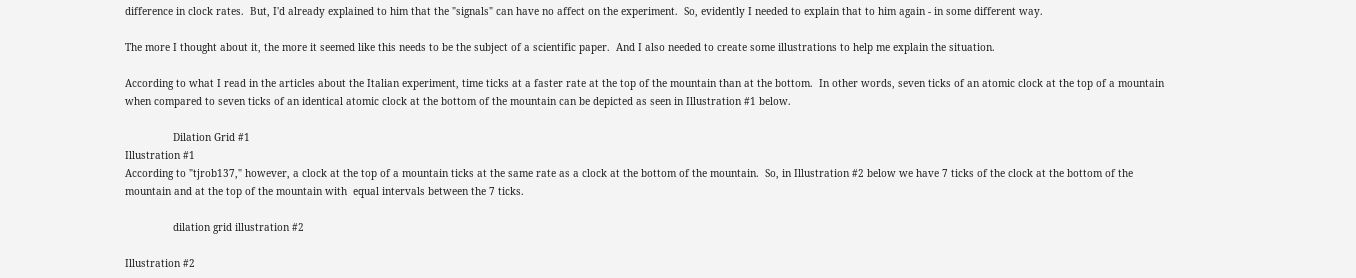difference in clock rates.  But, I'd already explained to him that the "signals" can have no affect on the experiment.  So, evidently I needed to explain that to him again - in some different way.

The more I thought about it, the more it seemed like this needs to be the subject of a scientific paper.  And I also needed to create some illustrations to help me explain the situation.

According to what I read in the articles about the Italian experiment, time ticks at a faster rate at the top of the mountain than at the bottom.  In other words, seven ticks of an atomic clock at the top of a mountain when compared to seven ticks of an identical atomic clock at the bottom of the mountain can be depicted as seen in Illustration #1 below.

                Dilation Grid #1
Illustration #1
According to "tjrob137," however, a clock at the top of a mountain ticks at the same rate as a clock at the bottom of the mountain.  So, in Illustration #2 below we have 7 ticks of the clock at the bottom of the mountain and at the top of the mountain with  equal intervals between the 7 ticks.

                dilation grid illustration #2

Illustration #2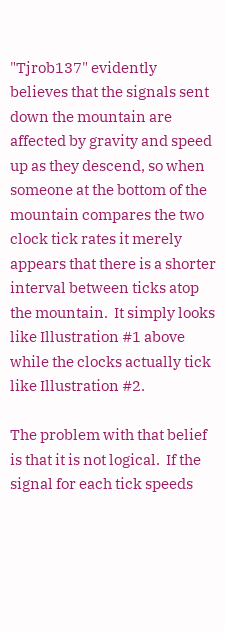"Tjrob137" evidently believes that the signals sent down the mountain are affected by gravity and speed up as they descend, so when someone at the bottom of the mountain compares the two clock tick rates it merely appears that there is a shorter interval between ticks atop the mountain.  It simply looks like Illustration #1 above while the clocks actually tick like Illustration #2.

The problem with that belief is that it is not logical.  If the signal for each tick speeds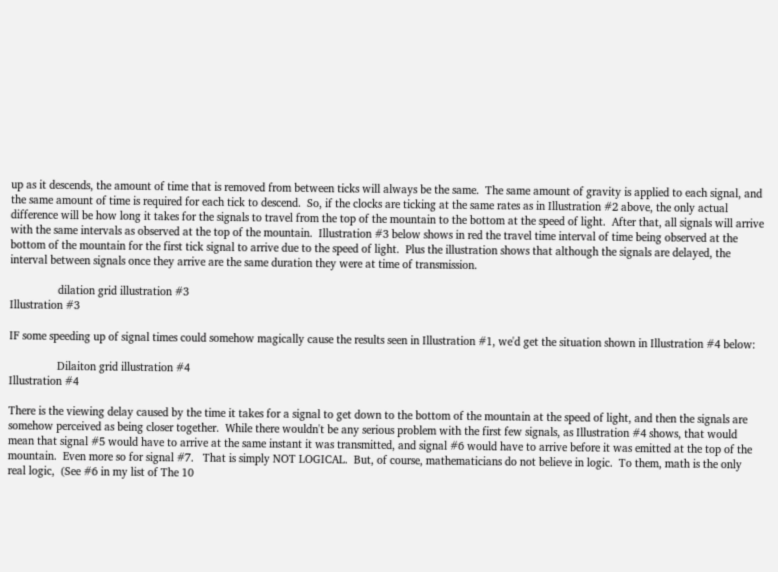up as it descends, the amount of time that is removed from between ticks will always be the same.  The same amount of gravity is applied to each signal, and the same amount of time is required for each tick to descend.  So, if the clocks are ticking at the same rates as in Illustration #2 above, the only actual difference will be how long it takes for the signals to travel from the top of the mountain to the bottom at the speed of light.  After that, all signals will arrive with the same intervals as observed at the top of the mountain.  Illustration #3 below shows in red the travel time interval of time being observed at the bottom of the mountain for the first tick signal to arrive due to the speed of light.  Plus the illustration shows that although the signals are delayed, the interval between signals once they arrive are the same duration they were at time of transmission.

                dilation grid illustration #3
Illustration #3

IF some speeding up of signal times could somehow magically cause the results seen in Illustration #1, we'd get the situation shown in Illustration #4 below:

                Dilaiton grid illustration #4
Illustration #4

There is the viewing delay caused by the time it takes for a signal to get down to the bottom of the mountain at the speed of light, and then the signals are somehow perceived as being closer together.  While there wouldn't be any serious problem with the first few signals, as Illustration #4 shows, that would mean that signal #5 would have to arrive at the same instant it was transmitted, and signal #6 would have to arrive before it was emitted at the top of the mountain.  Even more so for signal #7.   That is simply NOT LOGICAL.  But, of course, mathematicians do not believe in logic.  To them, math is the only real logic,  (See #6 in my list of The 10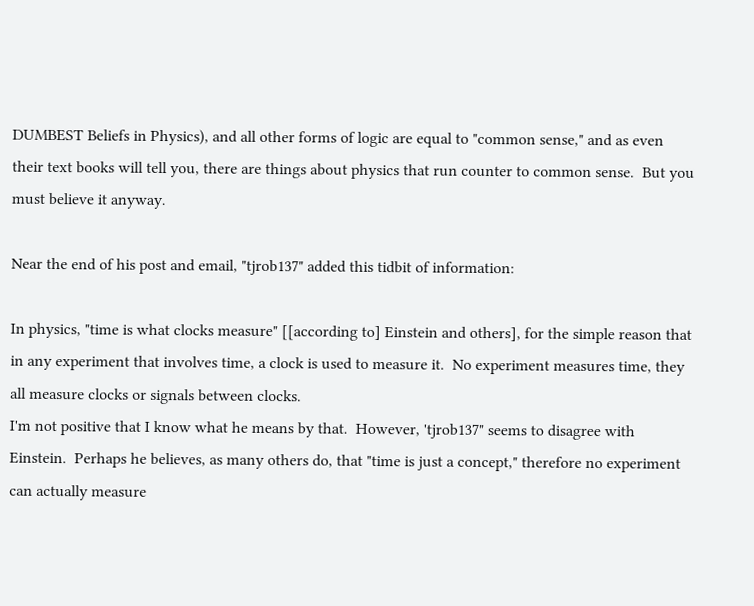DUMBEST Beliefs in Physics), and all other forms of logic are equal to "common sense," and as even their text books will tell you, there are things about physics that run counter to common sense.  But you must believe it anyway.

Near the end of his post and email, "tjrob137" added this tidbit of information:

In physics, "time is what clocks measure" [[according to] Einstein and others], for the simple reason that in any experiment that involves time, a clock is used to measure it.  No experiment measures time, they all measure clocks or signals between clocks.
I'm not positive that I know what he means by that.  However, 'tjrob137" seems to disagree with Einstein.  Perhaps he believes, as many others do, that "time is just a concept," therefore no experiment can actually measure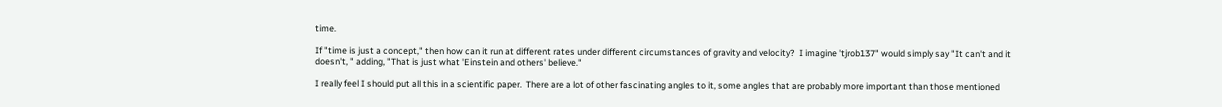time.

If "time is just a concept," then how can it run at different rates under different circumstances of gravity and velocity?  I imagine 'tjrob137" would simply say "It can't and it doesn't, " adding, "That is just what 'Einstein and others' believe."

I really feel I should put all this in a scientific paper.  There are a lot of other fascinating angles to it, some angles that are probably more important than those mentioned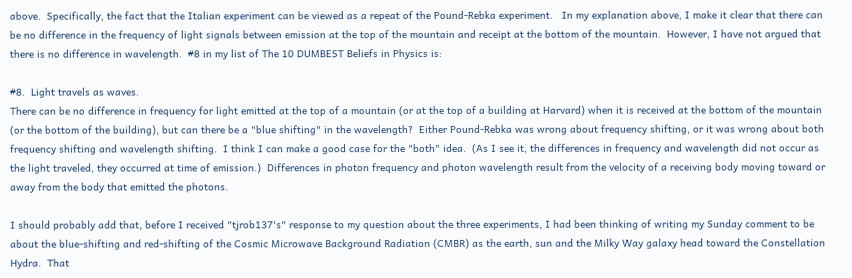above.  Specifically, the fact that the Italian experiment can be viewed as a repeat of the Pound-Rebka experiment.   In my explanation above, I make it clear that there can be no difference in the frequency of light signals between emission at the top of the mountain and receipt at the bottom of the mountain.  However, I have not argued that there is no difference in wavelength.  #8 in my list of The 10 DUMBEST Beliefs in Physics is:

#8.  Light travels as waves.
There can be no difference in frequency for light emitted at the top of a mountain (or at the top of a building at Harvard) when it is received at the bottom of the mountain (or the bottom of the building), but can there be a "blue shifting" in the wavelength?  Either Pound-Rebka was wrong about frequency shifting, or it was wrong about both frequency shifting and wavelength shifting.  I think I can make a good case for the "both" idea.  (As I see it, the differences in frequency and wavelength did not occur as the light traveled, they occurred at time of emission.)  Differences in photon frequency and photon wavelength result from the velocity of a receiving body moving toward or away from the body that emitted the photons.

I should probably add that, before I received "tjrob137's" response to my question about the three experiments, I had been thinking of writing my Sunday comment to be about the blue-shifting and red-shifting of the Cosmic Microwave Background Radiation (CMBR) as the earth, sun and the Milky Way galaxy head toward the Constellation Hydra.  That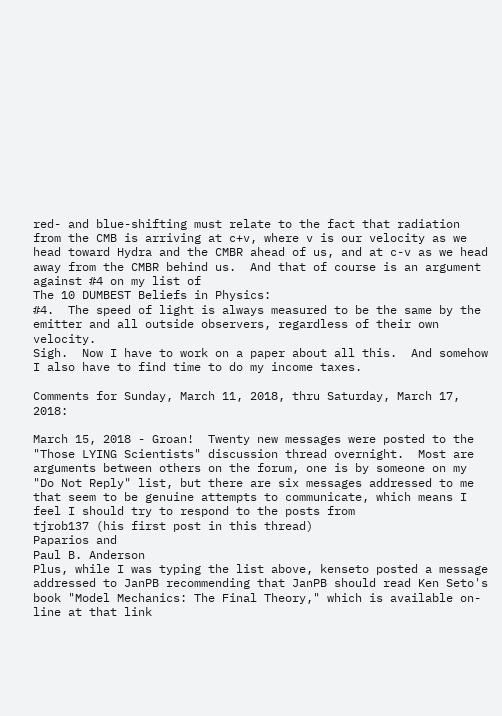red- and blue-shifting must relate to the fact that radiation from the CMB is arriving at c+v, where v is our velocity as we head toward Hydra and the CMBR ahead of us, and at c-v as we head away from the CMBR behind us.  And that of course is an argument against #4 on my list of
The 10 DUMBEST Beliefs in Physics:
#4.  The speed of light is always measured to be the same by the emitter and all outside observers, regardless of their own velocity.
Sigh.  Now I have to work on a paper about all this.  And somehow I also have to find time to do my income taxes.

Comments for Sunday, March 11, 2018, thru Saturday, March 17, 2018:

March 15, 2018 - Groan!  Twenty new messages were posted to the "Those LYING Scientists" discussion thread overnight.  Most are arguments between others on the forum, one is by someone on my "Do Not Reply" list, but there are six messages addressed to me that seem to be genuine attempts to communicate, which means I feel I should try to respond to the posts from
tjrob137 (his first post in this thread)
Paparios and
Paul B. Anderson
Plus, while I was typing the list above, kenseto posted a message addressed to JanPB recommending that JanPB should read Ken Seto's book "Model Mechanics: The Final Theory," which is available on-line at that link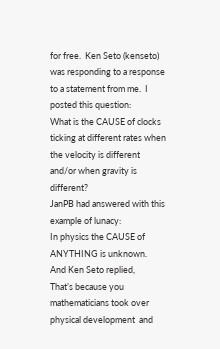for free.  Ken Seto (kenseto) was responding to a response to a statement from me.  I posted this question:
What is the CAUSE of clocks ticking at different rates when the velocity is different and/or when gravity is different?
JanPB had answered with this example of lunacy:
In physics the CAUSE of ANYTHING is unknown.
And Ken Seto replied,
That’s because you mathematicians took over physical development  and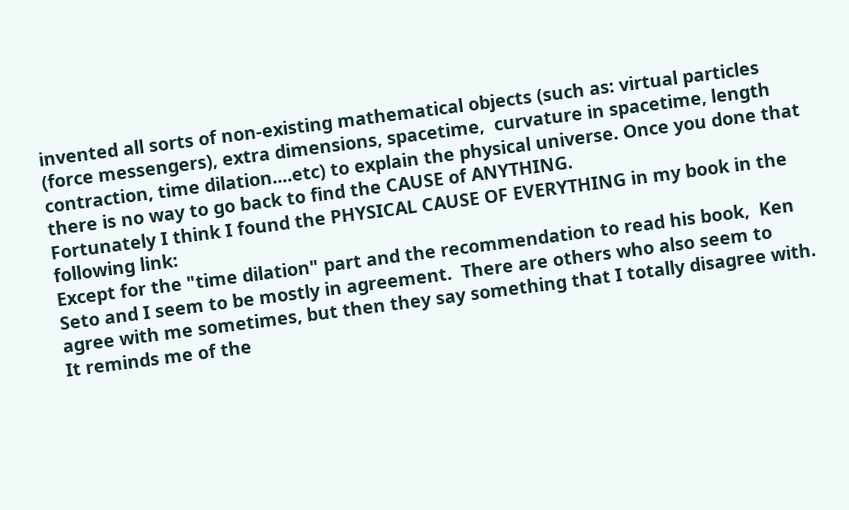invented all sorts of non-existing mathematical objects (such as: virtual particles (force messengers), extra dimensions, spacetime,  curvature in spacetime, length contraction, time dilation....etc) to explain the physical universe. Once you done that there is no way to go back to find the CAUSE of ANYTHING.
Fortunately I think I found the PHYSICAL CAUSE OF EVERYTHING in my book in the following link:
Except for the "time dilation" part and the recommendation to read his book,  Ken Seto and I seem to be mostly in agreement.  There are others who also seem to agree with me sometimes, but then they say something that I totally disagree with.   It reminds me of the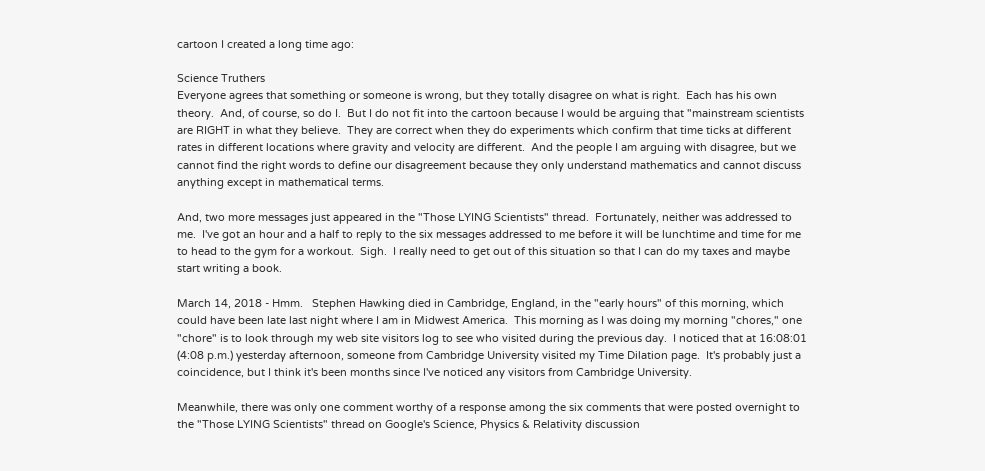cartoon I created a long time ago:

Science Truthers
Everyone agrees that something or someone is wrong, but they totally disagree on what is right.  Each has his own theory.  And, of course, so do I.  But I do not fit into the cartoon because I would be arguing that "mainstream scientists are RIGHT in what they believe.  They are correct when they do experiments which confirm that time ticks at different rates in different locations where gravity and velocity are different.  And the people I am arguing with disagree, but we cannot find the right words to define our disagreement because they only understand mathematics and cannot discuss anything except in mathematical terms.

And, two more messages just appeared in the "Those LYING Scientists" thread.  Fortunately, neither was addressed to me.  I've got an hour and a half to reply to the six messages addressed to me before it will be lunchtime and time for me to head to the gym for a workout.  Sigh.  I really need to get out of this situation so that I can do my taxes and maybe start writing a book.

March 14, 2018 - Hmm.   Stephen Hawking died in Cambridge, England, in the "early hours" of this morning, which could have been late last night where I am in Midwest America.  This morning as I was doing my morning "chores," one "chore" is to look through my web site visitors log to see who visited during the previous day.  I noticed that at 16:08:01 (4:08 p.m.) yesterday afternoon, someone from Cambridge University visited my Time Dilation page.  It's probably just a coincidence, but I think it's been months since I've noticed any visitors from Cambridge University.

Meanwhile, there was only one comment worthy of a response among the six comments that were posted overnight to the "Those LYING Scientists" thread on Google's Science, Physics & Relativity discussion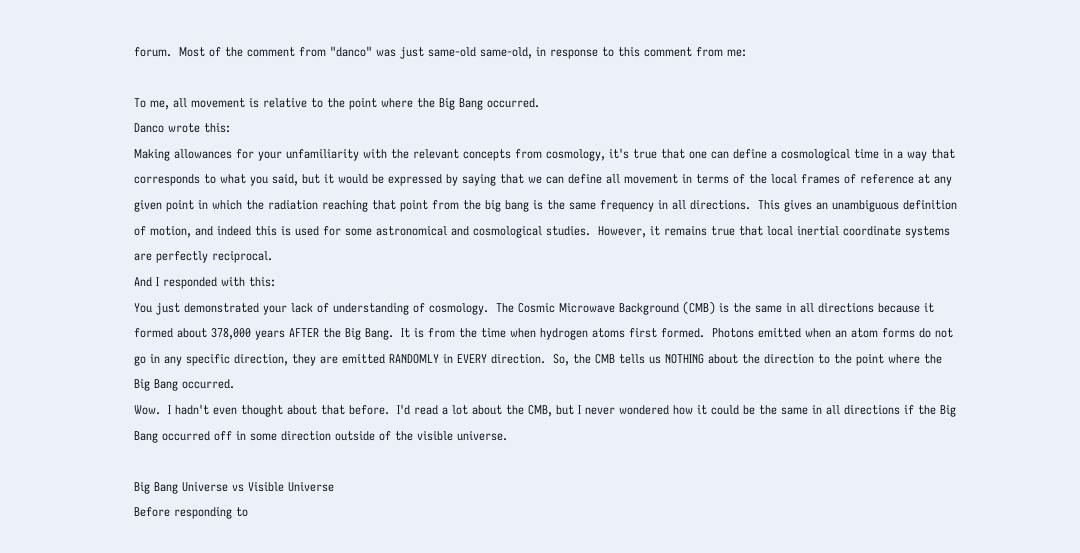forum.  Most of the comment from "danco" was just same-old same-old, in response to this comment from me:

To me, all movement is relative to the point where the Big Bang occurred.
Danco wrote this:
Making allowances for your unfamiliarity with the relevant concepts from cosmology, it's true that one can define a cosmological time in a way that corresponds to what you said, but it would be expressed by saying that we can define all movement in terms of the local frames of reference at any given point in which the radiation reaching that point from the big bang is the same frequency in all directions.  This gives an unambiguous definition of motion, and indeed this is used for some astronomical and cosmological studies.  However, it remains true that local inertial coordinate systems are perfectly reciprocal.
And I responded with this:
You just demonstrated your lack of understanding of cosmology.  The Cosmic Microwave Background (CMB) is the same in all directions because it formed about 378,000 years AFTER the Big Bang.  It is from the time when hydrogen atoms first formed.  Photons emitted when an atom forms do not go in any specific direction, they are emitted RANDOMLY in EVERY direction.  So, the CMB tells us NOTHING about the direction to the point where the Big Bang occurred.
Wow.  I hadn't even thought about that before.  I'd read a lot about the CMB, but I never wondered how it could be the same in all directions if the Big Bang occurred off in some direction outside of the visible universe.

Big Bang Universe vs Visible Universe
Before responding to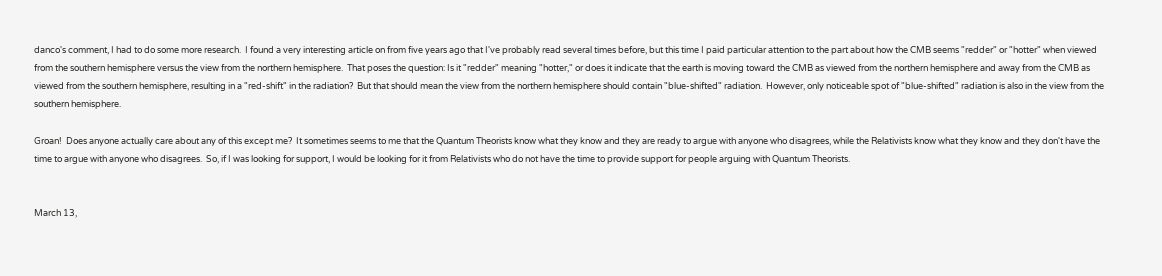danco's comment, I had to do some more research.  I found a very interesting article on from five years ago that I've probably read several times before, but this time I paid particular attention to the part about how the CMB seems "redder" or "hotter" when viewed from the southern hemisphere versus the view from the northern hemisphere.  That poses the question: Is it "redder" meaning "hotter," or does it indicate that the earth is moving toward the CMB as viewed from the northern hemisphere and away from the CMB as viewed from the southern hemisphere, resulting in a "red-shift" in the radiation?  But that should mean the view from the northern hemisphere should contain "blue-shifted" radiation.  However, only noticeable spot of "blue-shifted" radiation is also in the view from the southern hemisphere.

Groan!  Does anyone actually care about any of this except me?  It sometimes seems to me that the Quantum Theorists know what they know and they are ready to argue with anyone who disagrees, while the Relativists know what they know and they don't have the time to argue with anyone who disagrees.  So, if I was looking for support, I would be looking for it from Relativists who do not have the time to provide support for people arguing with Quantum Theorists.


March 13,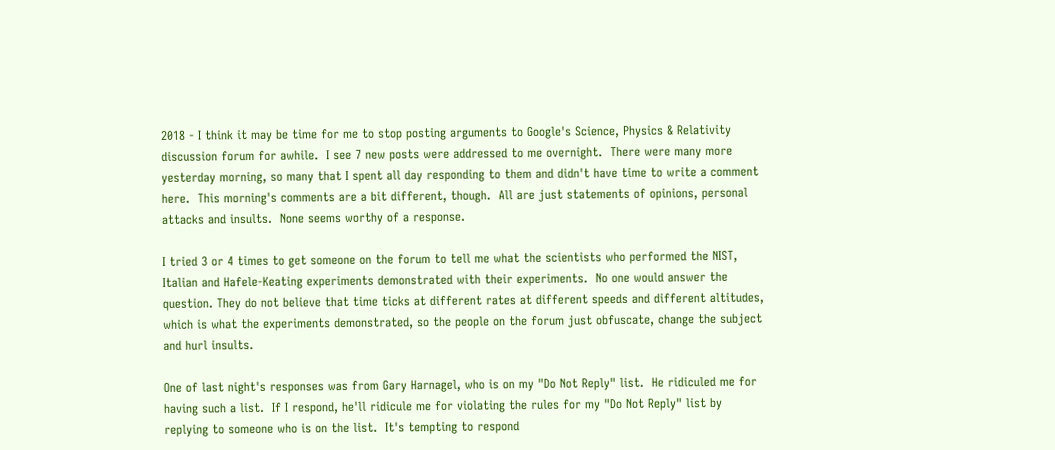2018 - I think it may be time for me to stop posting arguments to Google's Science, Physics & Relativity discussion forum for awhile.  I see 7 new posts were addressed to me overnight.  There were many more yesterday morning, so many that I spent all day responding to them and didn't have time to write a comment here.  This morning's comments are a bit different, though.  All are just statements of opinions, personal attacks and insults.  None seems worthy of a response.

I tried 3 or 4 times to get someone on the forum to tell me what the scientists who performed the NIST, Italian and Hafele-Keating experiments demonstrated with their experiments.  No one would answer the question. They do not believe that time ticks at different rates at different speeds and different altitudes, which is what the experiments demonstrated, so the people on the forum just obfuscate, change the subject and hurl insults.

One of last night's responses was from Gary Harnagel, who is on my "Do Not Reply" list.  He ridiculed me for having such a list.  If I respond, he'll ridicule me for violating the rules for my "Do Not Reply" list by replying to someone who is on the list.  It's tempting to respond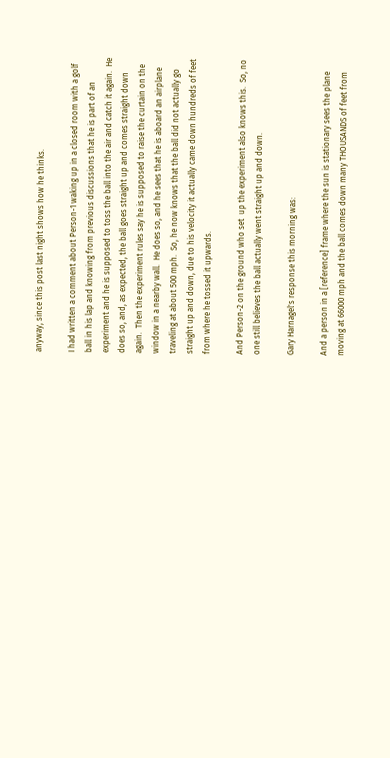anyway, since this post last night shows how he thinks.

I had written a comment about Person-1 waking up in a closed room with a golf ball in his lap and knowing from previous discussions that he is part of an experiment and he is supposed to toss the ball into the air and catch it again.  He does so, and, as expected, the ball goes straight up and comes straight down again.  Then the experiment rules say he is supposed to raise the curtain on the window in a nearby wall.  He does so, and he sees that he is aboard an airplane traveling at about 500 mph.  So, he now knows that the ball did not actually go straight up and down, due to his velocity it actually came down hundreds of feet from where he tossed it upwards.

And Person-2 on the ground who set  up the experiment also knows this.  So, no one still believes the ball actually went straight up and down.

Gary Harnagel's response this morning was:

And a person in a [reference] frame where the sun is stationary sees the plane moving at 66000 mph and the ball comes down many THOUSANDS of feet from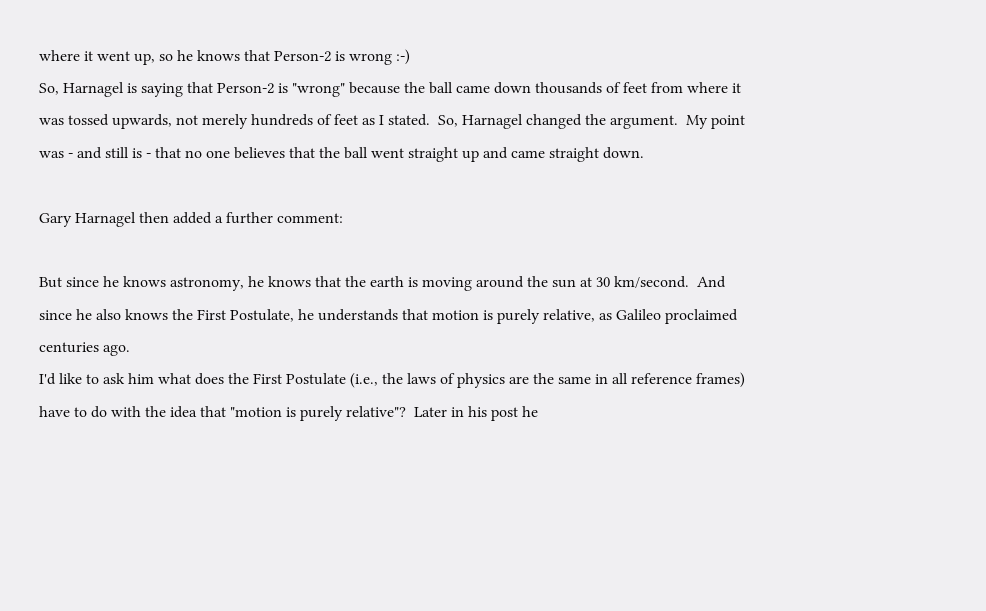where it went up, so he knows that Person-2 is wrong :-)
So, Harnagel is saying that Person-2 is "wrong" because the ball came down thousands of feet from where it was tossed upwards, not merely hundreds of feet as I stated.  So, Harnagel changed the argument.  My point was - and still is - that no one believes that the ball went straight up and came straight down.

Gary Harnagel then added a further comment:

But since he knows astronomy, he knows that the earth is moving around the sun at 30 km/second.  And since he also knows the First Postulate, he understands that motion is purely relative, as Galileo proclaimed centuries ago.
I'd like to ask him what does the First Postulate (i.e., the laws of physics are the same in all reference frames) have to do with the idea that "motion is purely relative"?  Later in his post he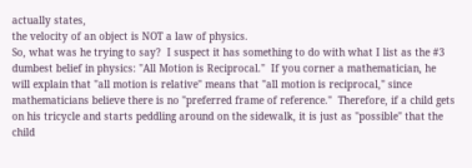actually states,
the velocity of an object is NOT a law of physics.
So, what was he trying to say?  I suspect it has something to do with what I list as the #3 dumbest belief in physics: "All Motion is Reciprocal."  If you corner a mathematician, he will explain that "all motion is relative" means that "all motion is reciprocal," since mathematicians believe there is no "preferred frame of reference."  Therefore, if a child gets on his tricycle and starts peddling around on the sidewalk, it is just as "possible" that the child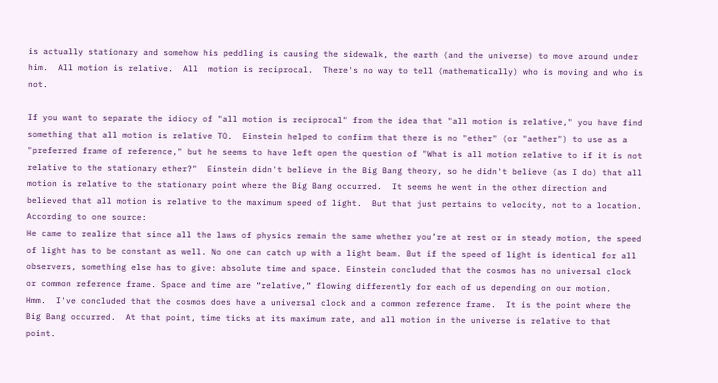is actually stationary and somehow his peddling is causing the sidewalk, the earth (and the universe) to move around under him.  All motion is relative.  All  motion is reciprocal.  There's no way to tell (mathematically) who is moving and who is not.

If you want to separate the idiocy of "all motion is reciprocal" from the idea that "all motion is relative," you have find something that all motion is relative TO.  Einstein helped to confirm that there is no "ether" (or "aether") to use as a "preferred frame of reference," but he seems to have left open the question of "What is all motion relative to if it is not relative to the stationary ether?"  Einstein didn't believe in the Big Bang theory, so he didn't believe (as I do) that all motion is relative to the stationary point where the Big Bang occurred.  It seems he went in the other direction and believed that all motion is relative to the maximum speed of light.  But that just pertains to velocity, not to a location.  According to one source:
He came to realize that since all the laws of physics remain the same whether you’re at rest or in steady motion, the speed of light has to be constant as well. No one can catch up with a light beam. But if the speed of light is identical for all observers, something else has to give: absolute time and space. Einstein concluded that the cosmos has no universal clock or common reference frame. Space and time are “relative,” flowing differently for each of us depending on our motion.
Hmm.  I've concluded that the cosmos does have a universal clock and a common reference frame.  It is the point where the Big Bang occurred.  At that point, time ticks at its maximum rate, and all motion in the universe is relative to that point.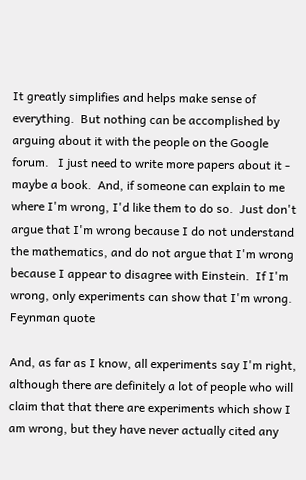It greatly simplifies and helps make sense of everything.  But nothing can be accomplished by arguing about it with the people on the Google forum.   I just need to write more papers about it - maybe a book.  And, if someone can explain to me where I'm wrong, I'd like them to do so.  Just don't argue that I'm wrong because I do not understand the mathematics, and do not argue that I'm wrong because I appear to disagree with Einstein.  If I'm wrong, only experiments can show that I'm wrong.
Feynman quote

And, as far as I know, all experiments say I'm right, although there are definitely a lot of people who will claim that that there are experiments which show I am wrong, but they have never actually cited any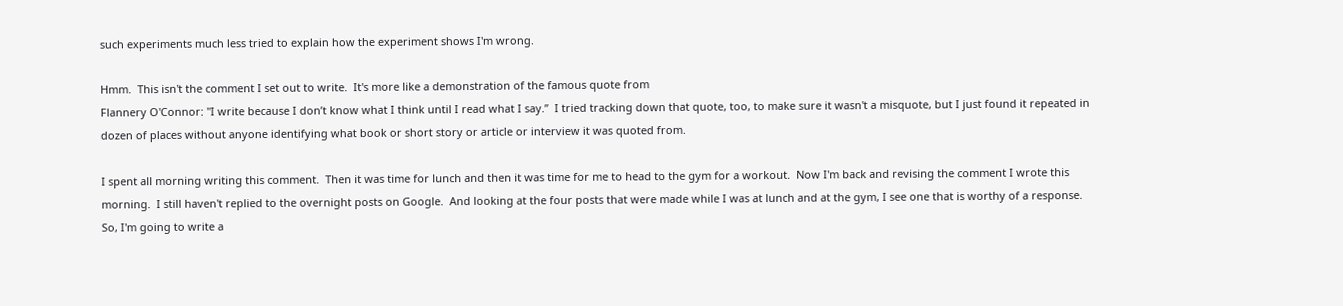such experiments much less tried to explain how the experiment shows I'm wrong.

Hmm.  This isn't the comment I set out to write.  It's more like a demonstration of the famous quote from
Flannery O'Connor: "I write because I don’t know what I think until I read what I say.”  I tried tracking down that quote, too, to make sure it wasn't a misquote, but I just found it repeated in dozen of places without anyone identifying what book or short story or article or interview it was quoted from.

I spent all morning writing this comment.  Then it was time for lunch and then it was time for me to head to the gym for a workout.  Now I'm back and revising the comment I wrote this morning.  I still haven't replied to the overnight posts on Google.  And looking at the four posts that were made while I was at lunch and at the gym, I see one that is worthy of a response.  So, I'm going to write a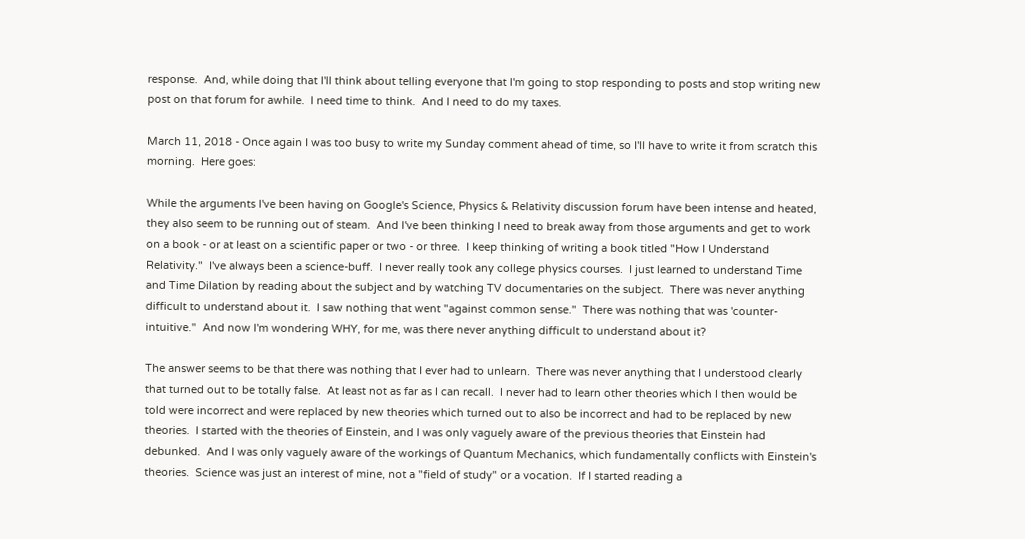response.  And, while doing that I'll think about telling everyone that I'm going to stop responding to posts and stop writing new post on that forum for awhile.  I need time to think.  And I need to do my taxes.

March 11, 2018 - Once again I was too busy to write my Sunday comment ahead of time, so I'll have to write it from scratch this morning.  Here goes:

While the arguments I've been having on Google's Science, Physics & Relativity discussion forum have been intense and heated, they also seem to be running out of steam.  And I've been thinking I need to break away from those arguments and get to work on a book - or at least on a scientific paper or two - or three.  I keep thinking of writing a book titled "How I Understand Relativity."  I've always been a science-buff.  I never really took any college physics courses.  I just learned to understand Time and Time Dilation by reading about the subject and by watching TV documentaries on the subject.  There was never anything difficult to understand about it.  I saw nothing that went "against common sense."  There was nothing that was 'counter-intuitive."  And now I'm wondering WHY, for me, was there never anything difficult to understand about it?

The answer seems to be that there was nothing that I ever had to unlearn.  There was never anything that I understood clearly that turned out to be totally false.  At least not as far as I can recall.  I never had to learn other theories which I then would be told were incorrect and were replaced by new theories which turned out to also be incorrect and had to be replaced by new theories.  I started with the theories of Einstein, and I was only vaguely aware of the previous theories that Einstein had debunked.  And I was only vaguely aware of the workings of Quantum Mechanics, which fundamentally conflicts with Einstein's theories.  Science was just an interest of mine, not a "field of study" or a vocation.  If I started reading a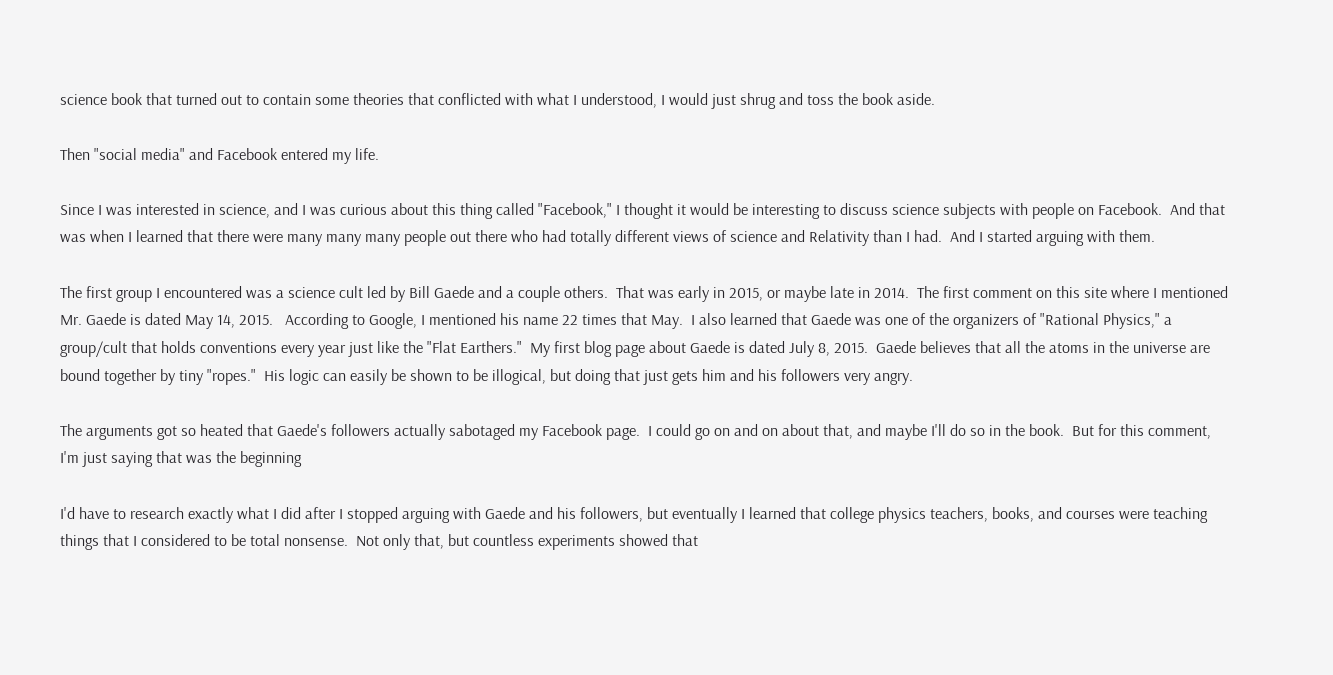science book that turned out to contain some theories that conflicted with what I understood, I would just shrug and toss the book aside.

Then "social media" and Facebook entered my life.

Since I was interested in science, and I was curious about this thing called "Facebook," I thought it would be interesting to discuss science subjects with people on Facebook.  And that was when I learned that there were many many many people out there who had totally different views of science and Relativity than I had.  And I started arguing with them.

The first group I encountered was a science cult led by Bill Gaede and a couple others.  That was early in 2015, or maybe late in 2014.  The first comment on this site where I mentioned Mr. Gaede is dated May 14, 2015.   According to Google, I mentioned his name 22 times that May.  I also learned that Gaede was one of the organizers of "Rational Physics," a group/cult that holds conventions every year just like the "Flat Earthers."  My first blog page about Gaede is dated July 8, 2015.  Gaede believes that all the atoms in the universe are bound together by tiny "ropes."  His logic can easily be shown to be illogical, but doing that just gets him and his followers very angry.

The arguments got so heated that Gaede's followers actually sabotaged my Facebook page.  I could go on and on about that, and maybe I'll do so in the book.  But for this comment, I'm just saying that was the beginning

I'd have to research exactly what I did after I stopped arguing with Gaede and his followers, but eventually I learned that college physics teachers, books, and courses were teaching things that I considered to be total nonsense.  Not only that, but countless experiments showed that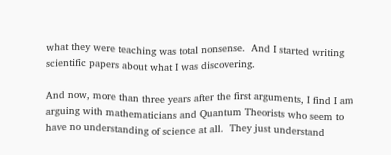what they were teaching was total nonsense.  And I started writing scientific papers about what I was discovering.

And now, more than three years after the first arguments, I find I am arguing with mathematicians and Quantum Theorists who seem to have no understanding of science at all.  They just understand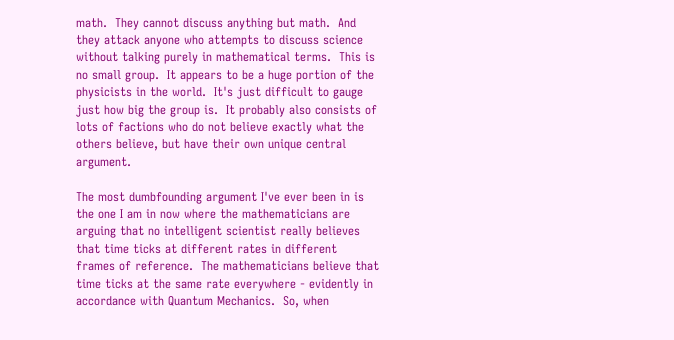math.  They cannot discuss anything but math.  And they attack anyone who attempts to discuss science without talking purely in mathematical terms.  This is no small group.  It appears to be a huge portion of the physicists in the world.  It's just difficult to gauge just how big the group is.  It probably also consists of lots of factions who do not believe exactly what the others believe, but have their own unique central argument.

The most dumbfounding argument I've ever been in is the one I am in now where the mathematicians are arguing that no intelligent scientist really believes that time ticks at different rates in different frames of reference.  The mathematicians believe that time ticks at the same rate everywhere - evidently in accordance with Quantum Mechanics.  So, when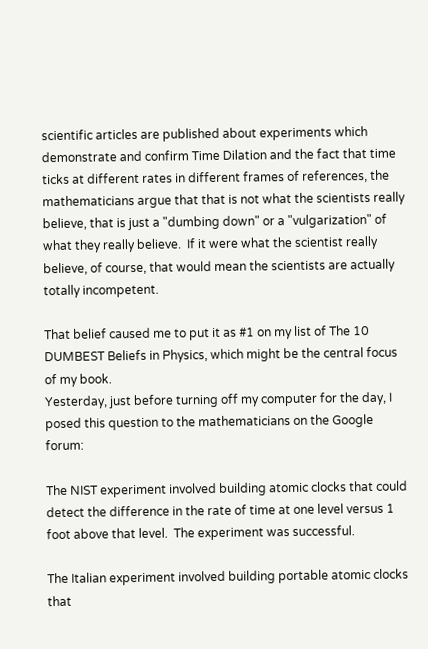scientific articles are published about experiments which demonstrate and confirm Time Dilation and the fact that time ticks at different rates in different frames of references, the mathematicians argue that that is not what the scientists really believe, that is just a "dumbing down" or a "vulgarization" of what they really believe.  If it were what the scientist really believe, of course, that would mean the scientists are actually totally incompetent.

That belief caused me to put it as #1 on my list of The 10 DUMBEST Beliefs in Physics, which might be the central focus of my book.
Yesterday, just before turning off my computer for the day, I posed this question to the mathematicians on the Google forum:

The NIST experiment involved building atomic clocks that could detect the difference in the rate of time at one level versus 1 foot above that level.  The experiment was successful.

The Italian experiment involved building portable atomic clocks that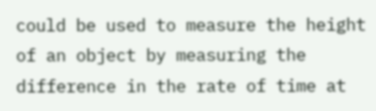could be used to measure the height of an object by measuring the difference in the rate of time at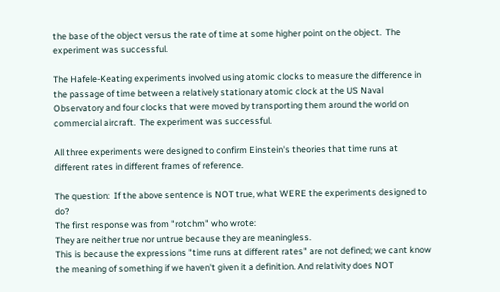the base of the object versus the rate of time at some higher point on the object.  The experiment was successful.

The Hafele-Keating experiments involved using atomic clocks to measure the difference in the passage of time between a relatively stationary atomic clock at the US Naval Observatory and four clocks that were moved by transporting them around the world on commercial aircraft.  The experiment was successful.

All three experiments were designed to confirm Einstein's theories that time runs at different rates in different frames of reference.

The question:  If the above sentence is NOT true, what WERE the experiments designed to do?
The first response was from "rotchm" who wrote:
They are neither true nor untrue because they are meaningless.
This is because the expressions "time runs at different rates" are not defined; we cant know the meaning of something if we haven't given it a definition. And relativity does NOT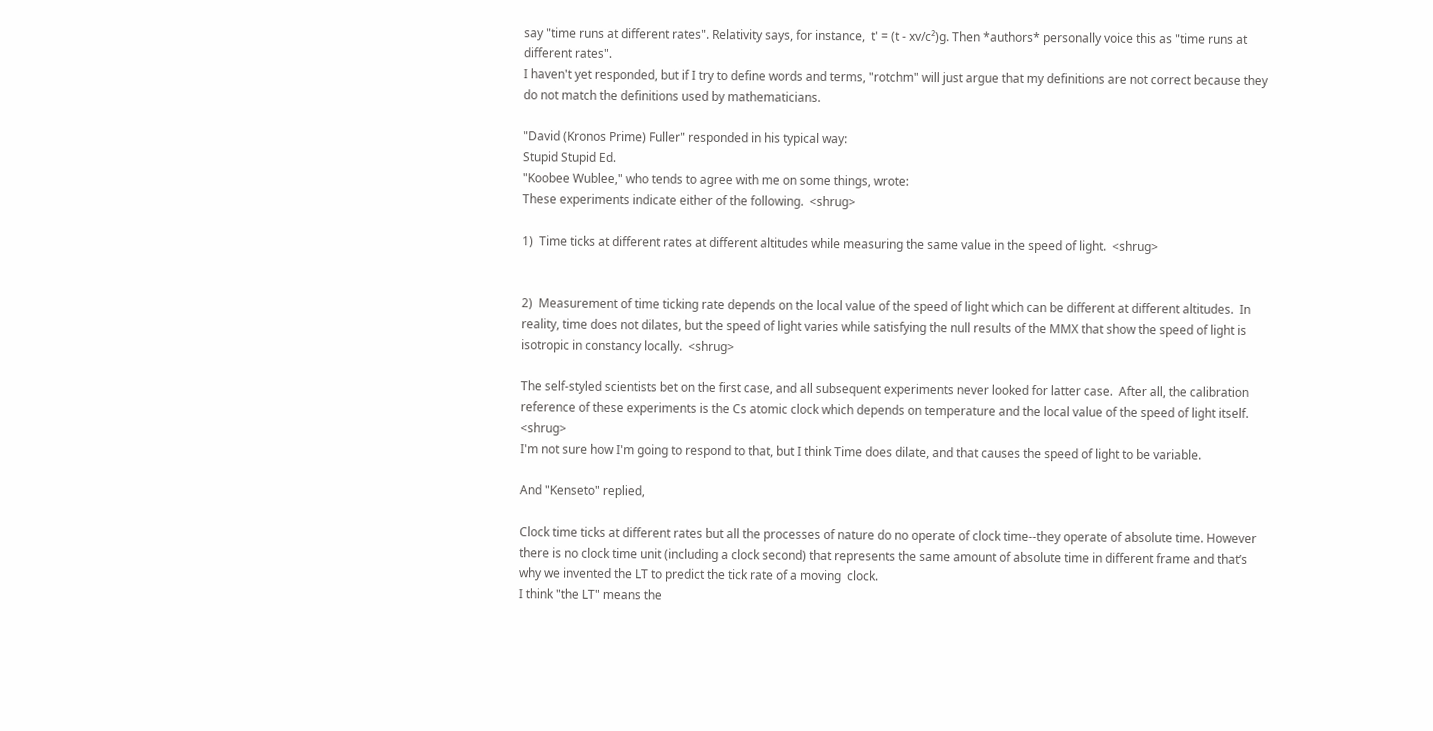say "time runs at different rates". Relativity says, for instance,  t' = (t - xv/c²)g. Then *authors* personally voice this as "time runs at different rates".
I haven't yet responded, but if I try to define words and terms, "rotchm" will just argue that my definitions are not correct because they do not match the definitions used by mathematicians.

"David (Kronos Prime) Fuller" responded in his typical way:
Stupid Stupid Ed.
"Koobee Wublee," who tends to agree with me on some things, wrote:
These experiments indicate either of the following.  <shrug>

1)  Time ticks at different rates at different altitudes while measuring the same value in the speed of light.  <shrug>


2)  Measurement of time ticking rate depends on the local value of the speed of light which can be different at different altitudes.  In reality, time does not dilates, but the speed of light varies while satisfying the null results of the MMX that show the speed of light is isotropic in constancy locally.  <shrug>

The self-styled scientists bet on the first case, and all subsequent experiments never looked for latter case.  After all, the calibration reference of these experiments is the Cs atomic clock which depends on temperature and the local value of the speed of light itself.  <shrug>
I'm not sure how I'm going to respond to that, but I think Time does dilate, and that causes the speed of light to be variable.

And "Kenseto" replied,

Clock time ticks at different rates but all the processes of nature do no operate of clock time--they operate of absolute time. However there is no clock time unit (including a clock second) that represents the same amount of absolute time in different frame and that’s why we invented the LT to predict the tick rate of a moving  clock.
I think "the LT" means the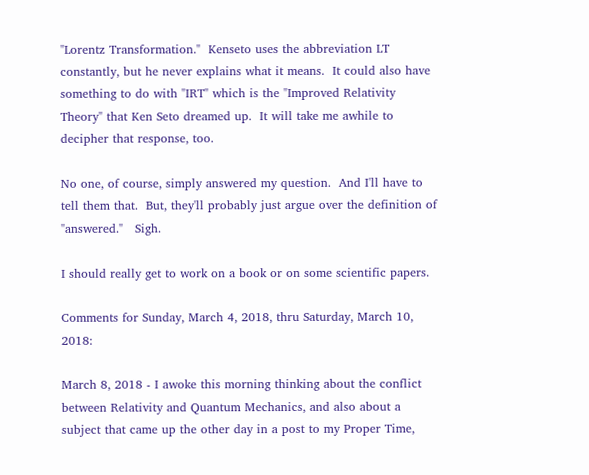"Lorentz Transformation."  Kenseto uses the abbreviation LT constantly, but he never explains what it means.  It could also have something to do with "IRT" which is the "Improved Relativity Theory" that Ken Seto dreamed up.  It will take me awhile to decipher that response, too.

No one, of course, simply answered my question.  And I'll have to tell them that.  But, they'll probably just argue over the definition of "answered."   Sigh.

I should really get to work on a book or on some scientific papers.

Comments for Sunday, March 4, 2018, thru Saturday, March 10, 2018:

March 8, 2018 - I awoke this morning thinking about the conflict between Relativity and Quantum Mechanics, and also about a subject that came up the other day in a post to my Proper Time,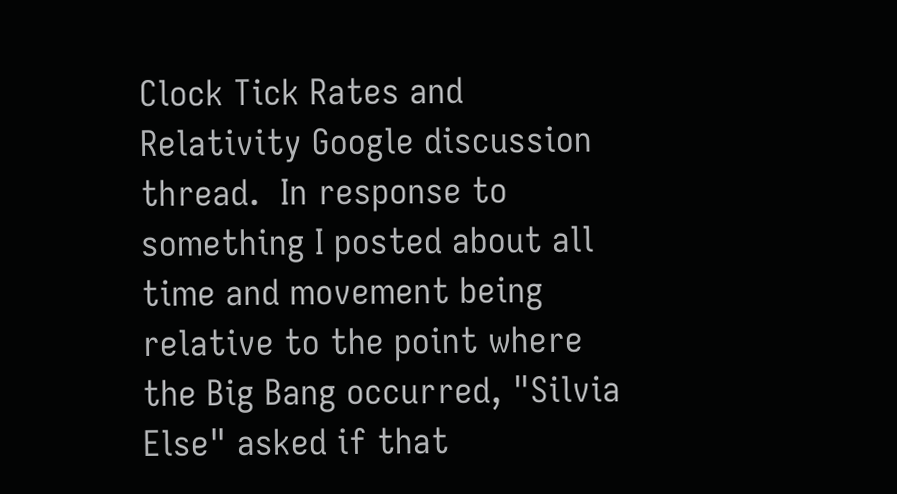Clock Tick Rates and Relativity Google discussion thread.  In response to something I posted about all time and movement being relative to the point where the Big Bang occurred, "Silvia Else" asked if that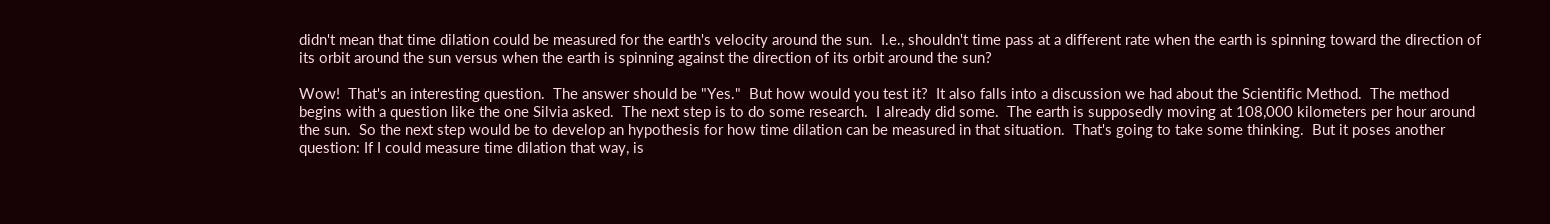didn't mean that time dilation could be measured for the earth's velocity around the sun.  I.e., shouldn't time pass at a different rate when the earth is spinning toward the direction of its orbit around the sun versus when the earth is spinning against the direction of its orbit around the sun?

Wow!  That's an interesting question.  The answer should be "Yes."  But how would you test it?  It also falls into a discussion we had about the Scientific Method.  The method begins with a question like the one Silvia asked.  The next step is to do some research.  I already did some.  The earth is supposedly moving at 108,000 kilometers per hour around the sun.  So the next step would be to develop an hypothesis for how time dilation can be measured in that situation.  That's going to take some thinking.  But it poses another question: If I could measure time dilation that way, is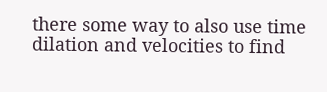there some way to also use time dilation and velocities to find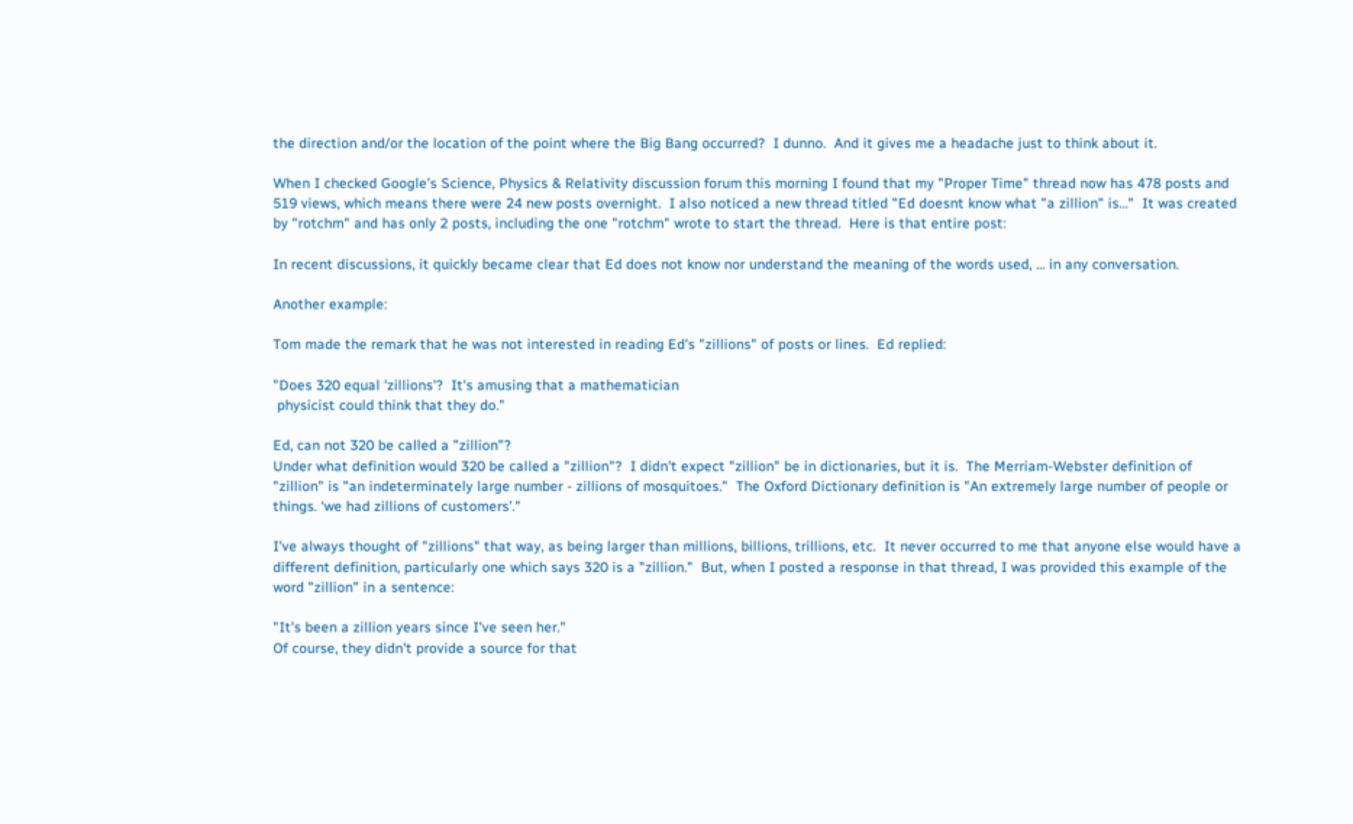the direction and/or the location of the point where the Big Bang occurred?  I dunno.  And it gives me a headache just to think about it.

When I checked Google's Science, Physics & Relativity discussion forum this morning I found that my "Proper Time" thread now has 478 posts and 519 views, which means there were 24 new posts overnight.  I also noticed a new thread titled "Ed doesnt know what "a zillion" is..."  It was created by "rotchm" and has only 2 posts, including the one "rotchm" wrote to start the thread.  Here is that entire post:

In recent discussions, it quickly became clear that Ed does not know nor understand the meaning of the words used, ... in any conversation.

Another example:

Tom made the remark that he was not interested in reading Ed's "zillions" of posts or lines.  Ed replied:

"Does 320 equal 'zillions'?  It's amusing that a mathematician
 physicist could think that they do."

Ed, can not 320 be called a "zillion"?
Under what definition would 320 be called a "zillion"?  I didn't expect "zillion" be in dictionaries, but it is.  The Merriam-Webster definition of "zillion" is "an indeterminately large number - zillions of mosquitoes."  The Oxford Dictionary definition is "An extremely large number of people or things. ‘we had zillions of customers’."

I've always thought of "zillions" that way, as being larger than millions, billions, trillions, etc.  It never occurred to me that anyone else would have a different definition, particularly one which says 320 is a "zillion."  But, when I posted a response in that thread, I was provided this example of the word "zillion" in a sentence:

"It's been a zillion years since I've seen her."
Of course, they didn't provide a source for that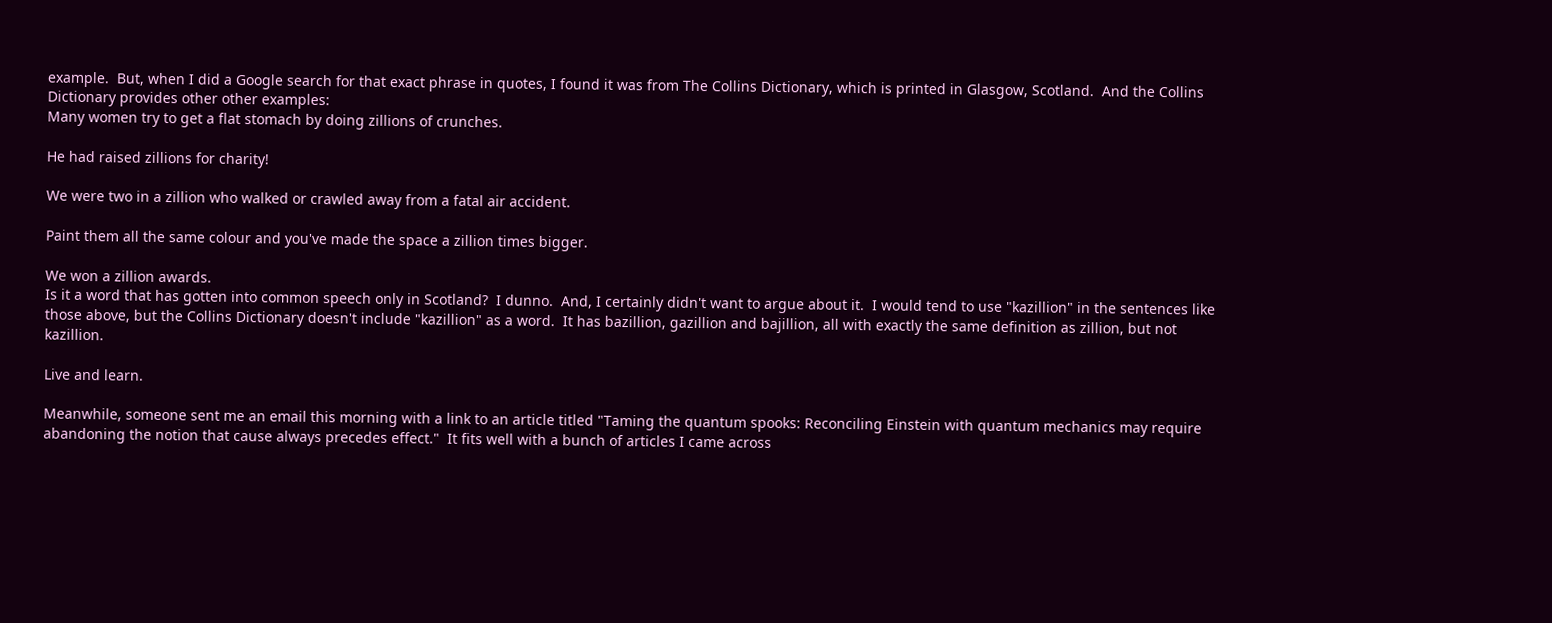example.  But, when I did a Google search for that exact phrase in quotes, I found it was from The Collins Dictionary, which is printed in Glasgow, Scotland.  And the Collins Dictionary provides other other examples:
Many women try to get a flat stomach by doing zillions of crunches.

He had raised zillions for charity!

We were two in a zillion who walked or crawled away from a fatal air accident.

Paint them all the same colour and you've made the space a zillion times bigger.

We won a zillion awards.
Is it a word that has gotten into common speech only in Scotland?  I dunno.  And, I certainly didn't want to argue about it.  I would tend to use "kazillion" in the sentences like those above, but the Collins Dictionary doesn't include "kazillion" as a word.  It has bazillion, gazillion and bajillion, all with exactly the same definition as zillion, but not kazillion.

Live and learn.

Meanwhile, someone sent me an email this morning with a link to an article titled "Taming the quantum spooks: Reconciling Einstein with quantum mechanics may require abandoning the notion that cause always precedes effect."  It fits well with a bunch of articles I came across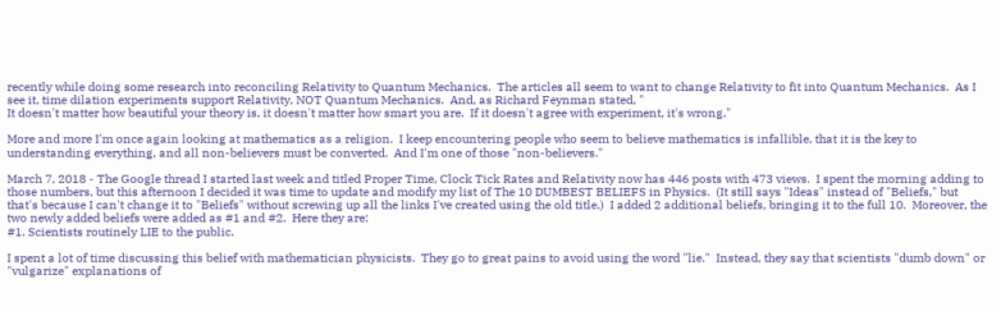recently while doing some research into reconciling Relativity to Quantum Mechanics.  The articles all seem to want to change Relativity to fit into Quantum Mechanics.  As I see it, time dilation experiments support Relativity, NOT Quantum Mechanics.  And, as Richard Feynman stated, "
It doesn't matter how beautiful your theory is, it doesn't matter how smart you are.  If it doesn't agree with experiment, it's wrong."

More and more I'm once again looking at mathematics as a religion.  I keep encountering people who seem to believe mathematics is infallible, that it is the key to understanding everything, and all non-believers must be converted.  And I'm one of those "non-believers."

March 7, 2018 - The Google thread I started last week and titled Proper Time, Clock Tick Rates and Relativity now has 446 posts with 473 views.  I spent the morning adding to those numbers, but this afternoon I decided it was time to update and modify my list of The 10 DUMBEST BELIEFS in Physics.  (It still says "Ideas" instead of "Beliefs," but that's because I can't change it to "Beliefs" without screwing up all the links I've created using the old title.)  I added 2 additional beliefs, bringing it to the full 10.  Moreover, the two newly added beliefs were added as #1 and #2.  Here they are:
#1. Scientists routinely LIE to the public.

I spent a lot of time discussing this belief with mathematician physicists.  They go to great pains to avoid using the word "lie."  Instead, they say that scientists "dumb down" or "vulgarize" explanations of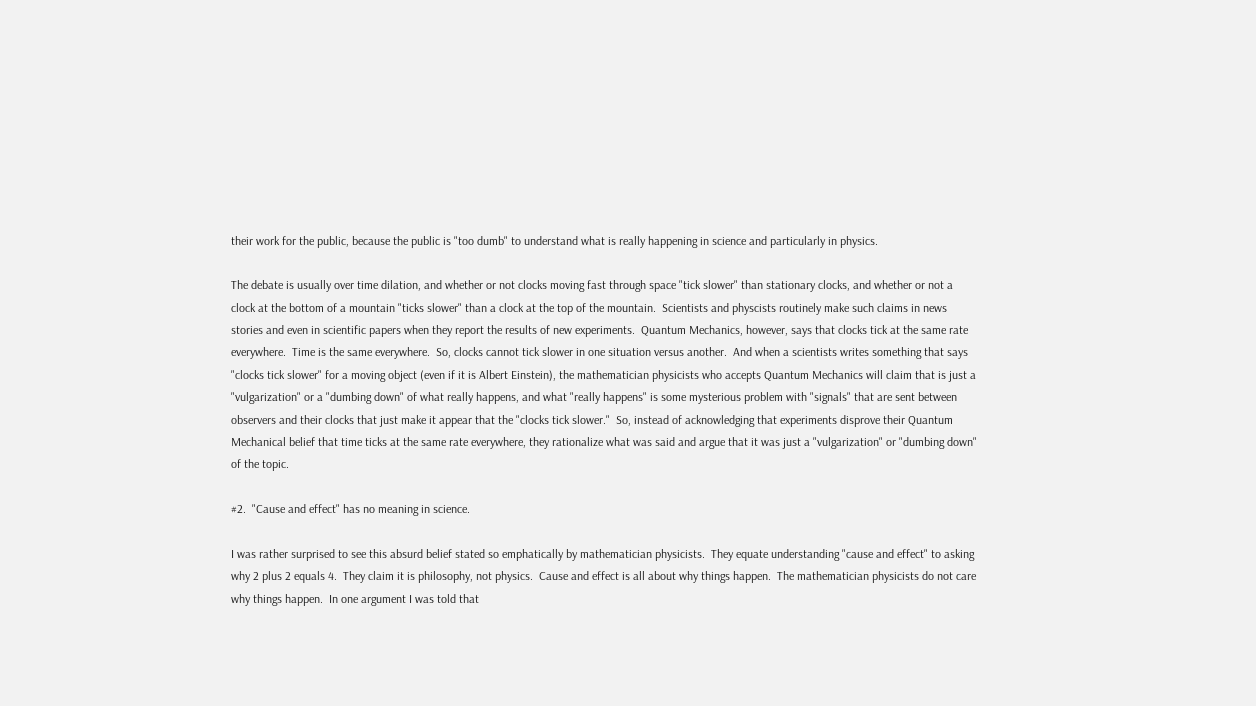their work for the public, because the public is "too dumb" to understand what is really happening in science and particularly in physics.

The debate is usually over time dilation, and whether or not clocks moving fast through space "tick slower" than stationary clocks, and whether or not a clock at the bottom of a mountain "ticks slower" than a clock at the top of the mountain.  Scientists and physcists routinely make such claims in news stories and even in scientific papers when they report the results of new experiments.  Quantum Mechanics, however, says that clocks tick at the same rate everywhere.  Time is the same everywhere.  So, clocks cannot tick slower in one situation versus another.  And when a scientists writes something that says "clocks tick slower" for a moving object (even if it is Albert Einstein), the mathematician physicists who accepts Quantum Mechanics will claim that is just a "vulgarization" or a "dumbing down" of what really happens, and what "really happens" is some mysterious problem with "signals" that are sent between observers and their clocks that just make it appear that the "clocks tick slower."  So, instead of acknowledging that experiments disprove their Quantum Mechanical belief that time ticks at the same rate everywhere, they rationalize what was said and argue that it was just a "vulgarization" or "dumbing down" of the topic.

#2.  "Cause and effect" has no meaning in science.

I was rather surprised to see this absurd belief stated so emphatically by mathematician physicists.  They equate understanding "cause and effect" to asking why 2 plus 2 equals 4.  They claim it is philosophy, not physics.  Cause and effect is all about why things happen.  The mathematician physicists do not care why things happen.  In one argument I was told that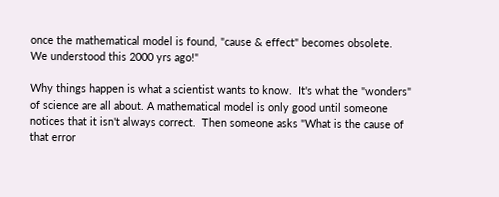once the mathematical model is found, "cause & effect" becomes obsolete.  We understood this 2000 yrs ago!"

Why things happen is what a scientist wants to know.  It's what the "wonders" of science are all about. A mathematical model is only good until someone notices that it isn't always correct.  Then someone asks "What is the cause of that error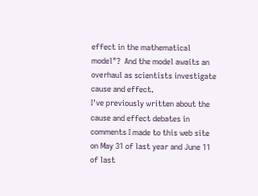effect in the mathematical model"?  And the model awaits an overhaul as scientists investigate cause and effect.
I've previously written about the cause and effect debates in comments I made to this web site on May 31 of last year and June 11 of last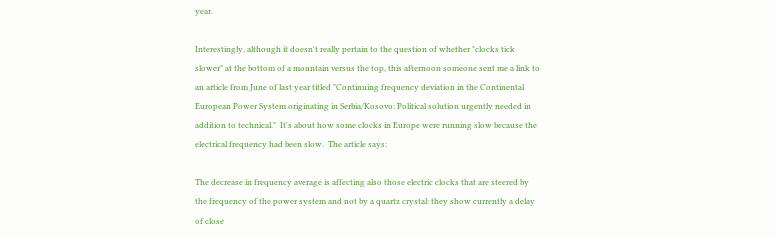year.

Interestingly, although it doesn't really pertain to the question of whether "clocks tick slower" at the bottom of a mountain versus the top, this afternoon someone sent me a link to an article from June of last year titled "Continuing frequency deviation in the Continental European Power System originating in Serbia/Kosovo: Political solution urgently needed in addition to technical."  It's about how some clocks in Europe were running slow because the electrical frequency had been slow.  The article says:

The decrease in frequency average is affecting also those electric clocks that are steered by the frequency of the power system and not by a quartz crystal: they show currently a delay of close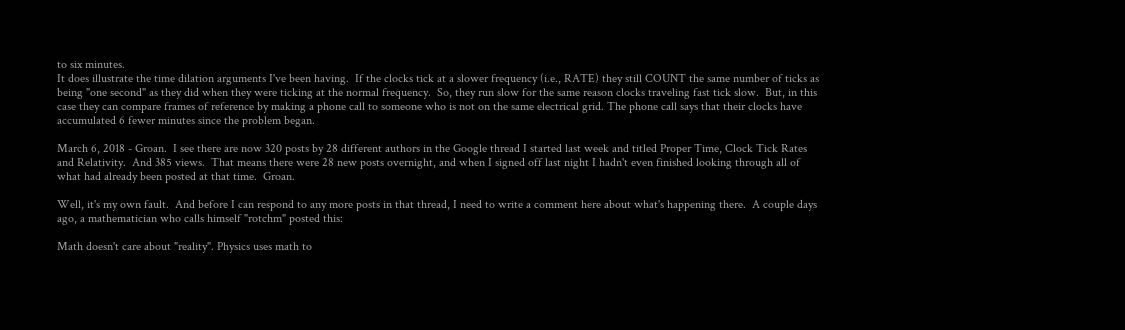to six minutes.
It does illustrate the time dilation arguments I've been having.  If the clocks tick at a slower frequency (i.e., RATE) they still COUNT the same number of ticks as being "one second" as they did when they were ticking at the normal frequency.  So, they run slow for the same reason clocks traveling fast tick slow.  But, in this case they can compare frames of reference by making a phone call to someone who is not on the same electrical grid. The phone call says that their clocks have accumulated 6 fewer minutes since the problem began.

March 6, 2018 - Groan.  I see there are now 320 posts by 28 different authors in the Google thread I started last week and titled Proper Time, Clock Tick Rates and Relativity.  And 385 views.  That means there were 28 new posts overnight, and when I signed off last night I hadn't even finished looking through all of what had already been posted at that time.  Groan.

Well, it's my own fault.  And before I can respond to any more posts in that thread, I need to write a comment here about what's happening there.  A couple days ago, a mathematician who calls himself "rotchm" posted this:

Math doesn't care about "reality". Physics uses math to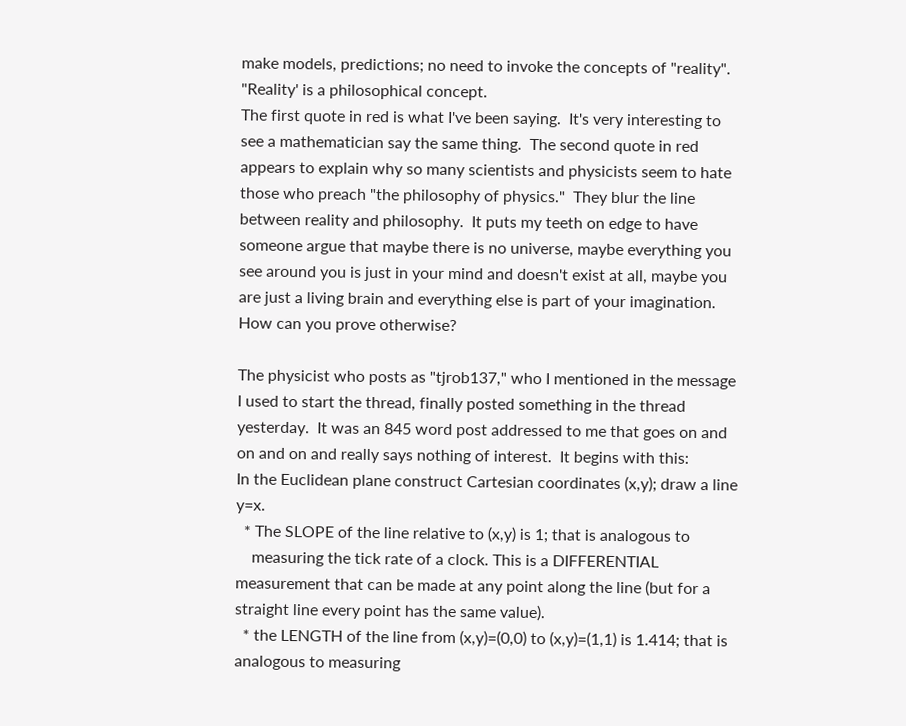make models, predictions; no need to invoke the concepts of "reality". "Reality' is a philosophical concept.
The first quote in red is what I've been saying.  It's very interesting to see a mathematician say the same thing.  The second quote in red appears to explain why so many scientists and physicists seem to hate those who preach "the philosophy of physics."  They blur the line between reality and philosophy.  It puts my teeth on edge to have someone argue that maybe there is no universe, maybe everything you see around you is just in your mind and doesn't exist at all, maybe you are just a living brain and everything else is part of your imagination.  How can you prove otherwise?

The physicist who posts as "tjrob137," who I mentioned in the message I used to start the thread, finally posted something in the thread yesterday.  It was an 845 word post addressed to me that goes on and on and on and really says nothing of interest.  It begins with this:
In the Euclidean plane construct Cartesian coordinates (x,y); draw a line y=x.
  * The SLOPE of the line relative to (x,y) is 1; that is analogous to
    measuring the tick rate of a clock. This is a DIFFERENTIAL measurement that can be made at any point along the line (but for a straight line every point has the same value).
  * the LENGTH of the line from (x,y)=(0,0) to (x,y)=(1,1) is 1.414; that is analogous to measuring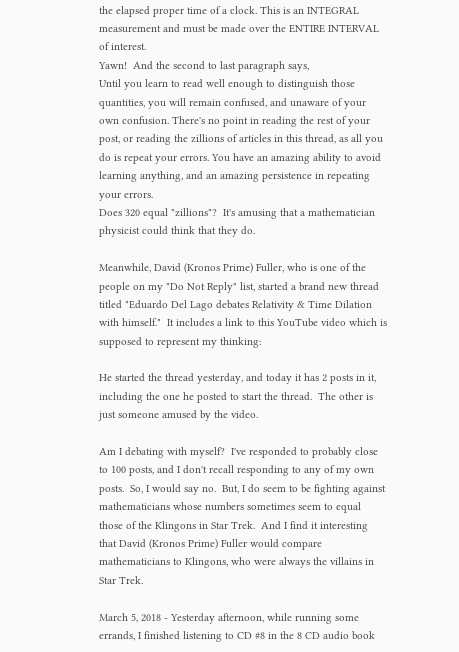the elapsed proper time of a clock. This is an INTEGRAL measurement and must be made over the ENTIRE INTERVAL of interest.
Yawn!  And the second to last paragraph says,
Until you learn to read well enough to distinguish those quantities, you will remain confused, and unaware of your own confusion. There's no point in reading the rest of your post, or reading the zillions of articles in this thread, as all you do is repeat your errors. You have an amazing ability to avoid learning anything, and an amazing persistence in repeating your errors.
Does 320 equal "zillions"?  It's amusing that a mathematician physicist could think that they do.

Meanwhile, David (Kronos Prime) Fuller, who is one of the people on my "Do Not Reply" list, started a brand new thread titled "Eduardo Del Lago debates Relativity & Time Dilation with himself."  It includes a link to this YouTube video which is supposed to represent my thinking:

He started the thread yesterday, and today it has 2 posts in it, including the one he posted to start the thread.  The other is just someone amused by the video.

Am I debating with myself?  I've responded to probably close to 100 posts, and I don't recall responding to any of my own posts.  So, I would say no.  But, I do seem to be fighting against mathematicians whose numbers sometimes seem to equal those of the Klingons in Star Trek.  And I find it interesting that David (Kronos Prime) Fuller would compare mathematicians to Klingons, who were always the villains in Star Trek.

March 5, 2018 - Yesterday afternoon, while running some errands, I finished listening to CD #8 in the 8 CD audio book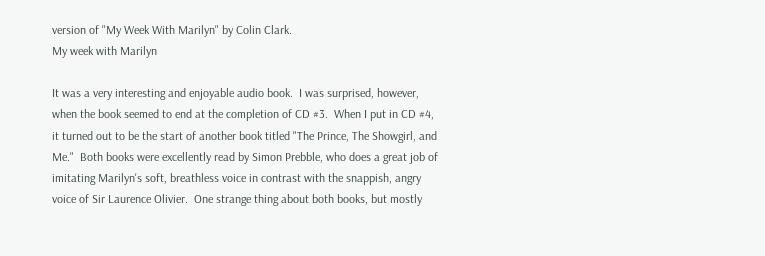version of "My Week With Marilyn" by Colin Clark.
My week with Marilyn

It was a very interesting and enjoyable audio book.  I was surprised, however, when the book seemed to end at the completion of CD #3.  When I put in CD #4, it turned out to be the start of another book titled "The Prince, The Showgirl, and Me."  Both books were excellently read by Simon Prebble, who does a great job of imitating Marilyn's soft, breathless voice in contrast with the snappish, angry voice of Sir Laurence Olivier.  One strange thing about both books, but mostly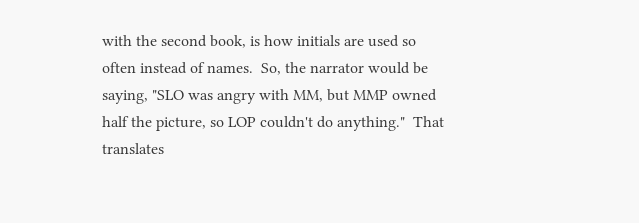with the second book, is how initials are used so often instead of names.  So, the narrator would be saying, "SLO was angry with MM, but MMP owned half the picture, so LOP couldn't do anything."  That translates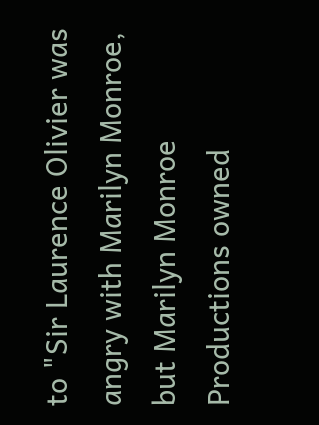to "Sir Laurence Olivier was angry with Marilyn Monroe, but Marilyn Monroe Productions owned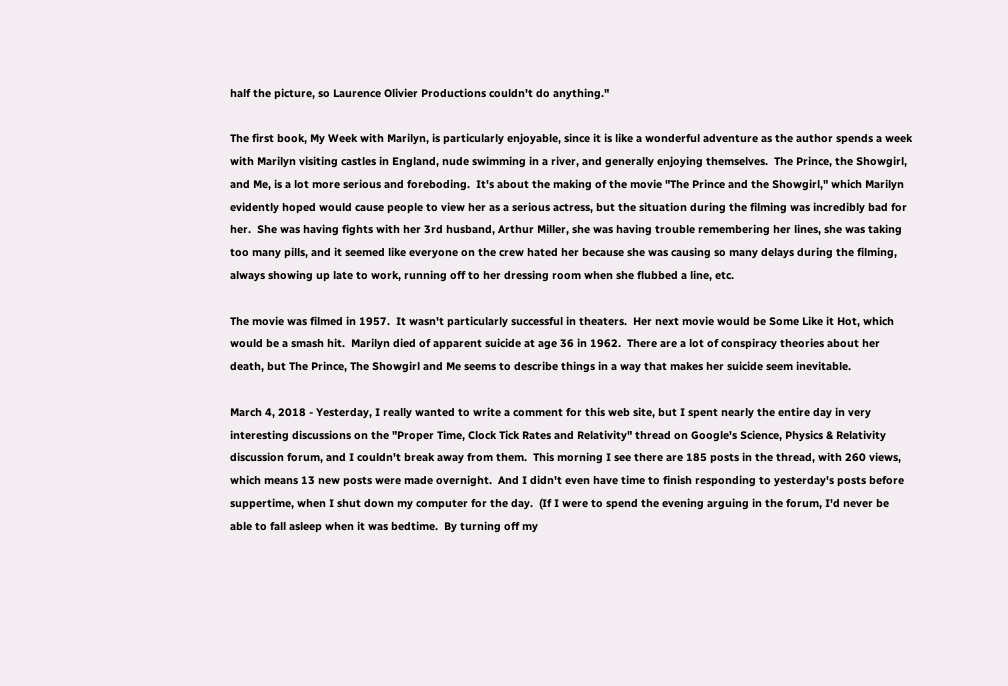half the picture, so Laurence Olivier Productions couldn't do anything."

The first book, My Week with Marilyn, is particularly enjoyable, since it is like a wonderful adventure as the author spends a week with Marilyn visiting castles in England, nude swimming in a river, and generally enjoying themselves.  The Prince, the Showgirl, and Me, is a lot more serious and foreboding.  It's about the making of the movie "The Prince and the Showgirl," which Marilyn evidently hoped would cause people to view her as a serious actress, but the situation during the filming was incredibly bad for her.  She was having fights with her 3rd husband, Arthur Miller, she was having trouble remembering her lines, she was taking too many pills, and it seemed like everyone on the crew hated her because she was causing so many delays during the filming, always showing up late to work, running off to her dressing room when she flubbed a line, etc.

The movie was filmed in 1957.  It wasn't particularly successful in theaters.  Her next movie would be Some Like it Hot, which would be a smash hit.  Marilyn died of apparent suicide at age 36 in 1962.  There are a lot of conspiracy theories about her death, but The Prince, The Showgirl and Me seems to describe things in a way that makes her suicide seem inevitable.

March 4, 2018 - Yesterday, I really wanted to write a comment for this web site, but I spent nearly the entire day in very interesting discussions on the "Proper Time, Clock Tick Rates and Relativity" thread on Google's Science, Physics & Relativity discussion forum, and I couldn't break away from them.  This morning I see there are 185 posts in the thread, with 260 views, which means 13 new posts were made overnight.  And I didn't even have time to finish responding to yesterday's posts before suppertime, when I shut down my computer for the day.  (If I were to spend the evening arguing in the forum, I'd never be able to fall asleep when it was bedtime.  By turning off my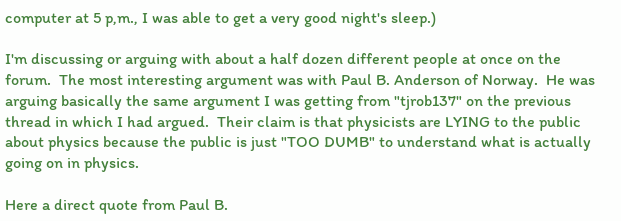computer at 5 p,m., I was able to get a very good night's sleep.)

I'm discussing or arguing with about a half dozen different people at once on the forum.  The most interesting argument was with Paul B. Anderson of Norway.  He was arguing basically the same argument I was getting from "tjrob137" on the previous thread in which I had argued.  Their claim is that physicists are LYING to the public about physics because the public is just "TOO DUMB" to understand what is actually going on in physics.

Here a direct quote from Paul B.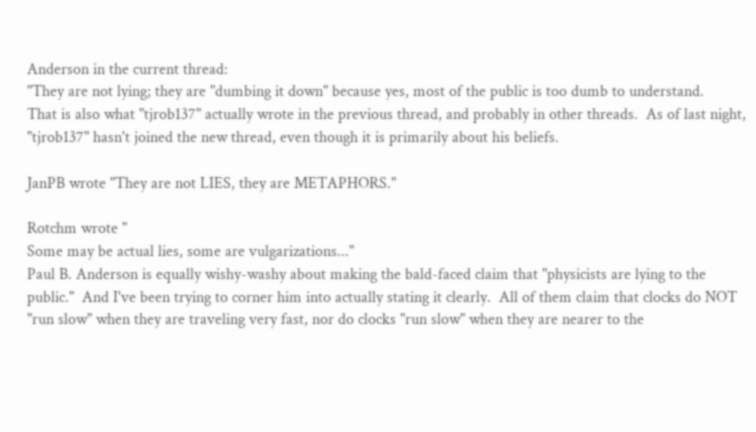Anderson in the current thread:
"They are not lying; they are "dumbing it down" because yes, most of the public is too dumb to understand.
That is also what "tjrob137" actually wrote in the previous thread, and probably in other threads.  As of last night, "tjrob137" hasn't joined the new thread, even though it is primarily about his beliefs.

JanPB wrote "They are not LIES, they are METAPHORS."

Rotchm wrote "
Some may be actual lies, some are vulgarizations..."
Paul B. Anderson is equally wishy-washy about making the bald-faced claim that "physicists are lying to the public."  And I've been trying to corner him into actually stating it clearly.  All of them claim that clocks do NOT "run slow" when they are traveling very fast, nor do clocks "run slow" when they are nearer to the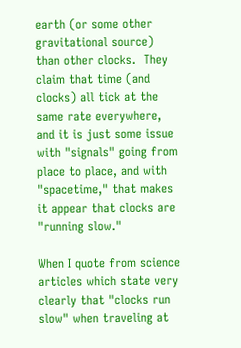earth (or some other gravitational source) than other clocks.  They claim that time (and clocks) all tick at the same rate everywhere, and it is just some issue with "signals" going from place to place, and with "spacetime," that makes it appear that clocks are "running slow."

When I quote from science articles which state very clearly that "clocks run slow" when traveling at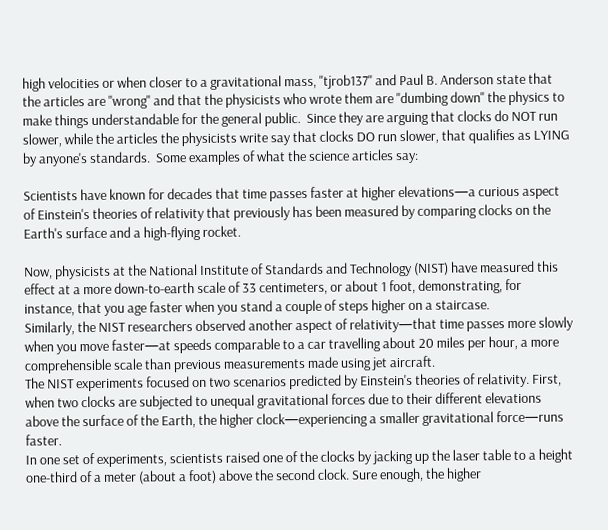high velocities or when closer to a gravitational mass, "tjrob137" and Paul B. Anderson state that the articles are "wrong" and that the physicists who wrote them are "dumbing down" the physics to make things understandable for the general public.  Since they are arguing that clocks do NOT run slower, while the articles the physicists write say that clocks DO run slower, that qualifies as LYING by anyone's standards.  Some examples of what the science articles say:

Scientists have known for decades that time passes faster at higher elevations—a curious aspect of Einstein's theories of relativity that previously has been measured by comparing clocks on the Earth's surface and a high-flying rocket.

Now, physicists at the National Institute of Standards and Technology (NIST) have measured this effect at a more down-to-earth scale of 33 centimeters, or about 1 foot, demonstrating, for instance, that you age faster when you stand a couple of steps higher on a staircase.
Similarly, the NIST researchers observed another aspect of relativity—that time passes more slowly when you move faster—at speeds comparable to a car travelling about 20 miles per hour, a more comprehensible scale than previous measurements made using jet aircraft.
The NIST experiments focused on two scenarios predicted by Einstein's theories of relativity. First, when two clocks are subjected to unequal gravitational forces due to their different elevations above the surface of the Earth, the higher clock—experiencing a smaller gravitational force—runs faster.
In one set of experiments, scientists raised one of the clocks by jacking up the laser table to a height one-third of a meter (about a foot) above the second clock. Sure enough, the higher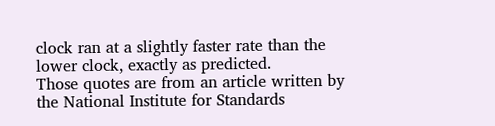clock ran at a slightly faster rate than the lower clock, exactly as predicted.
Those quotes are from an article written by the National Institute for Standards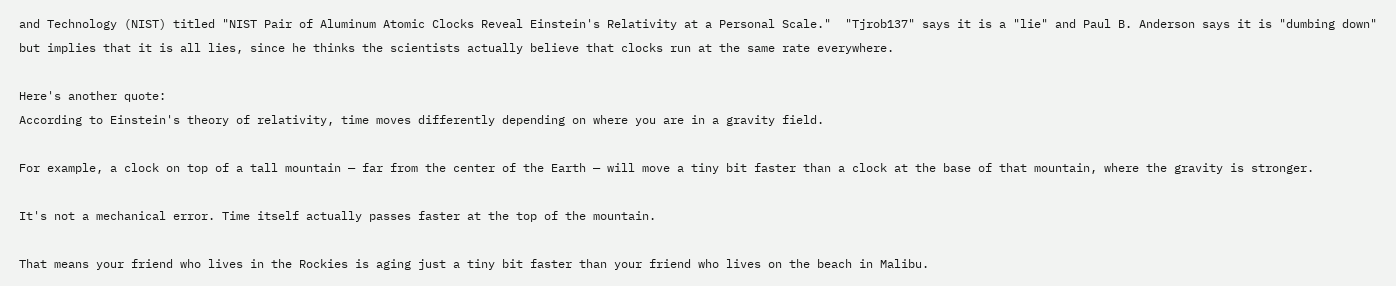and Technology (NIST) titled "NIST Pair of Aluminum Atomic Clocks Reveal Einstein's Relativity at a Personal Scale."  "Tjrob137" says it is a "lie" and Paul B. Anderson says it is "dumbing down" but implies that it is all lies, since he thinks the scientists actually believe that clocks run at the same rate everywhere.

Here's another quote:
According to Einstein's theory of relativity, time moves differently depending on where you are in a gravity field.

For example, a clock on top of a tall mountain — far from the center of the Earth — will move a tiny bit faster than a clock at the base of that mountain, where the gravity is stronger.

It's not a mechanical error. Time itself actually passes faster at the top of the mountain.

That means your friend who lives in the Rockies is aging just a tiny bit faster than your friend who lives on the beach in Malibu.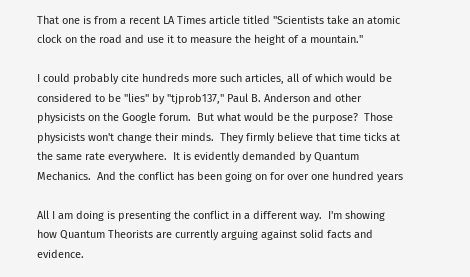That one is from a recent LA Times article titled "Scientists take an atomic clock on the road and use it to measure the height of a mountain."

I could probably cite hundreds more such articles, all of which would be considered to be "lies" by "tjprob137," Paul B. Anderson and other physicists on the Google forum.  But what would be the purpose?  Those physicists won't change their minds.  They firmly believe that time ticks at the same rate everywhere.  It is evidently demanded by Quantum Mechanics.  And the conflict has been going on for over one hundred years

All I am doing is presenting the conflict in a different way.  I'm showing how Quantum Theorists are currently arguing against solid facts and evidence.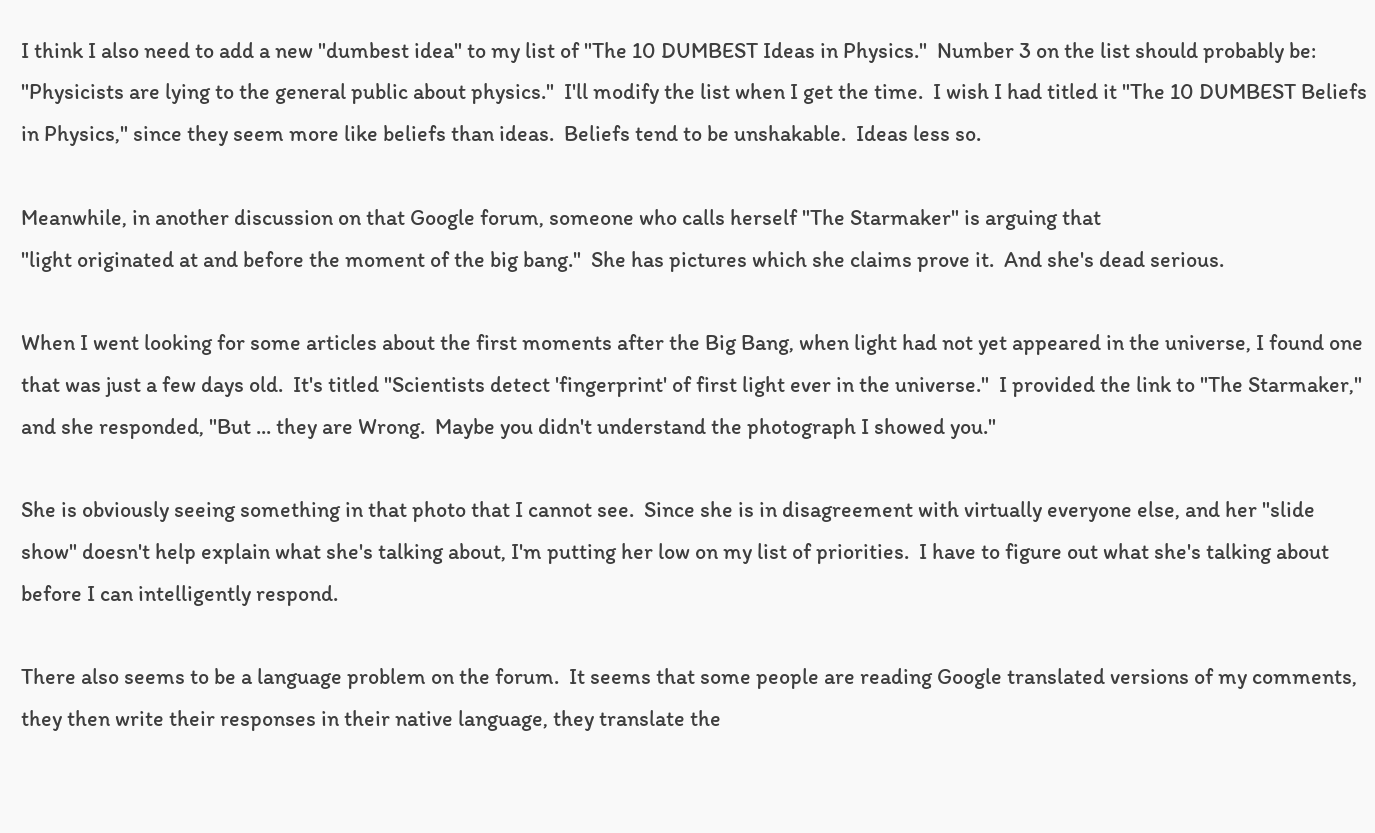I think I also need to add a new "dumbest idea" to my list of "The 10 DUMBEST Ideas in Physics."  Number 3 on the list should probably be: "Physicists are lying to the general public about physics."  I'll modify the list when I get the time.  I wish I had titled it "The 10 DUMBEST Beliefs in Physics," since they seem more like beliefs than ideas.  Beliefs tend to be unshakable.  Ideas less so.

Meanwhile, in another discussion on that Google forum, someone who calls herself "The Starmaker" is arguing that
"light originated at and before the moment of the big bang."  She has pictures which she claims prove it.  And she's dead serious.

When I went looking for some articles about the first moments after the Big Bang, when light had not yet appeared in the universe, I found one that was just a few days old.  It's titled "Scientists detect 'fingerprint' of first light ever in the universe."  I provided the link to "The Starmaker," and she responded, "But ... they are Wrong.  Maybe you didn't understand the photograph I showed you."

She is obviously seeing something in that photo that I cannot see.  Since she is in disagreement with virtually everyone else, and her "slide show" doesn't help explain what she's talking about, I'm putting her low on my list of priorities.  I have to figure out what she's talking about before I can intelligently respond.

There also seems to be a language problem on the forum.  It seems that some people are reading Google translated versions of my comments, they then write their responses in their native language, they translate the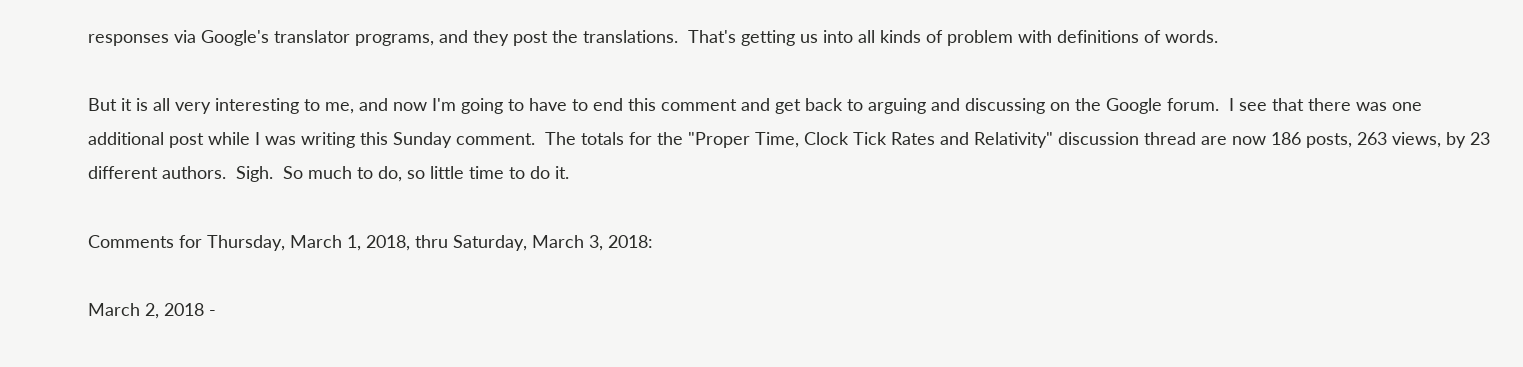responses via Google's translator programs, and they post the translations.  That's getting us into all kinds of problem with definitions of words.

But it is all very interesting to me, and now I'm going to have to end this comment and get back to arguing and discussing on the Google forum.  I see that there was one additional post while I was writing this Sunday comment.  The totals for the "Proper Time, Clock Tick Rates and Relativity" discussion thread are now 186 posts, 263 views, by 23 different authors.  Sigh.  So much to do, so little time to do it.

Comments for Thursday, March 1, 2018, thru Saturday, March 3, 2018:

March 2, 2018 -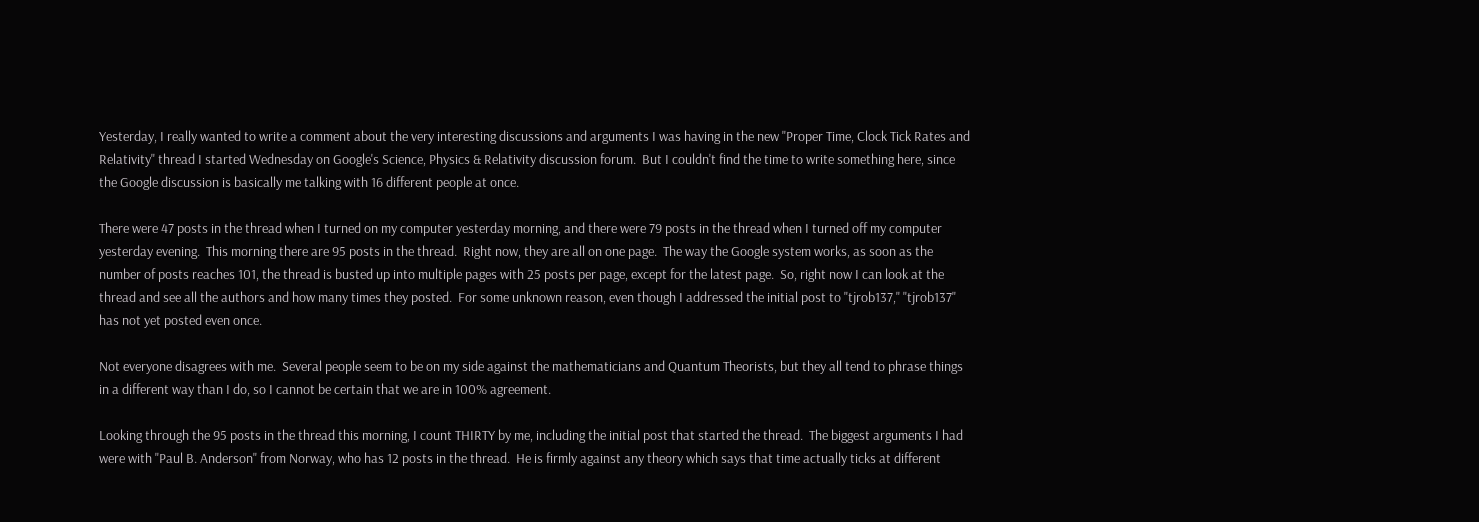Yesterday, I really wanted to write a comment about the very interesting discussions and arguments I was having in the new "Proper Time, Clock Tick Rates and Relativity" thread I started Wednesday on Google's Science, Physics & Relativity discussion forum.  But I couldn't find the time to write something here, since the Google discussion is basically me talking with 16 different people at once.

There were 47 posts in the thread when I turned on my computer yesterday morning, and there were 79 posts in the thread when I turned off my computer yesterday evening.  This morning there are 95 posts in the thread.  Right now, they are all on one page.  The way the Google system works, as soon as the number of posts reaches 101, the thread is busted up into multiple pages with 25 posts per page, except for the latest page.  So, right now I can look at the thread and see all the authors and how many times they posted.  For some unknown reason, even though I addressed the initial post to "tjrob137," "tjrob137" has not yet posted even once.

Not everyone disagrees with me.  Several people seem to be on my side against the mathematicians and Quantum Theorists, but they all tend to phrase things in a different way than I do, so I cannot be certain that we are in 100% agreement.

Looking through the 95 posts in the thread this morning, I count THIRTY by me, including the initial post that started the thread.  The biggest arguments I had were with "Paul B. Anderson" from Norway, who has 12 posts in the thread.  He is firmly against any theory which says that time actually ticks at different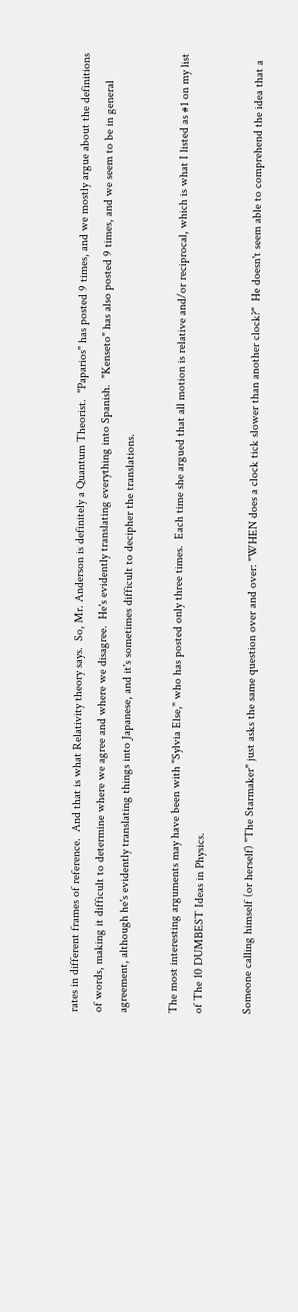rates in different frames of reference.  And that is what Relativity theory says.  So, Mr. Anderson is definitely a Quantum Theorist.  "Paparios" has posted 9 times, and we mostly argue about the definitions of words, making it difficult to determine where we agree and where we disagree.  He's evidently translating everything into Spanish.  "Kenseto" has also posted 9 times, and we seem to be in general agreement, although he's evidently translating things into Japanese, and it's sometimes difficult to decipher the translations.

The most interesting arguments may have been with "Sylvia Else," who has posted only three times.  Each time she argued that all motion is relative and/or reciprocal, which is what I listed as #1 on my list of The 10 DUMBEST Ideas in Physics.

Someone calling himself (or herself) "The Starmaker" just asks the same question over and over: "WHEN does a clock tick slower than another clock?"  He doesn't seem able to comprehend the idea that a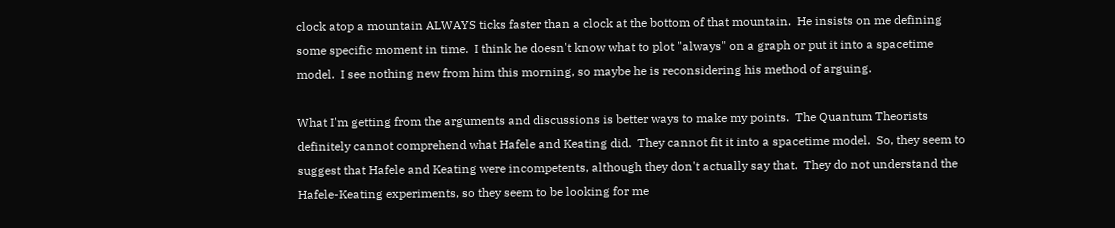clock atop a mountain ALWAYS ticks faster than a clock at the bottom of that mountain.  He insists on me defining some specific moment in time.  I think he doesn't know what to plot "always" on a graph or put it into a spacetime model.  I see nothing new from him this morning, so maybe he is reconsidering his method of arguing.

What I'm getting from the arguments and discussions is better ways to make my points.  The Quantum Theorists definitely cannot comprehend what Hafele and Keating did.  They cannot fit it into a spacetime model.  So, they seem to suggest that Hafele and Keating were incompetents, although they don't actually say that.  They do not understand the Hafele-Keating experiments, so they seem to be looking for me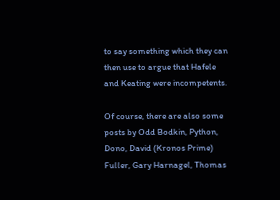to say something which they can then use to argue that Hafele and Keating were incompetents.

Of course, there are also some posts by Odd Bodkin, Python, Dono, David (Kronos Prime) Fuller, Gary Harnagel, Thomas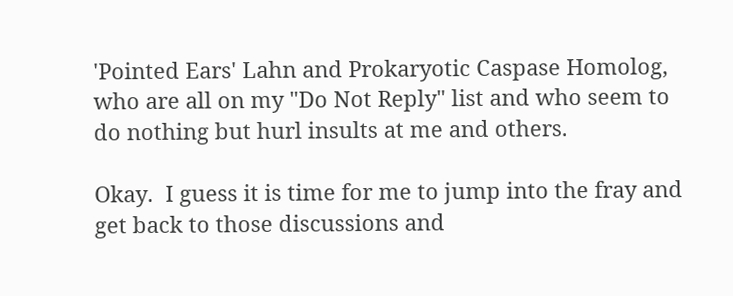'Pointed Ears' Lahn and Prokaryotic Caspase Homolog, who are all on my "Do Not Reply" list and who seem to do nothing but hurl insults at me and others.

Okay.  I guess it is time for me to jump into the fray and get back to those discussions and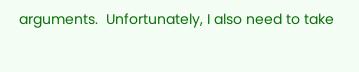arguments.  Unfortunately, I also need to take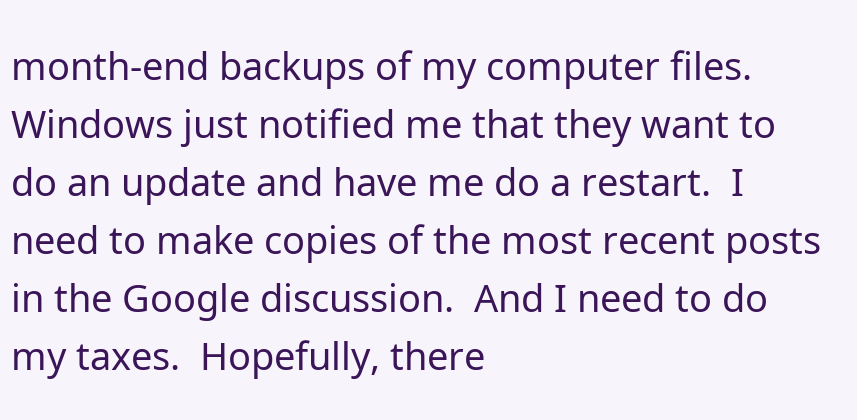month-end backups of my computer files.  Windows just notified me that they want to do an update and have me do a restart.  I need to make copies of the most recent posts in the Google discussion.  And I need to do my taxes.  Hopefully, there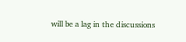will be a lag in the discussions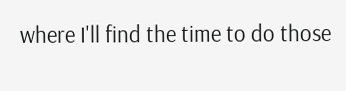where I'll find the time to do those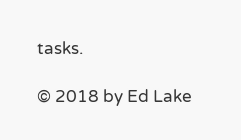tasks.

© 2018 by Ed Lake